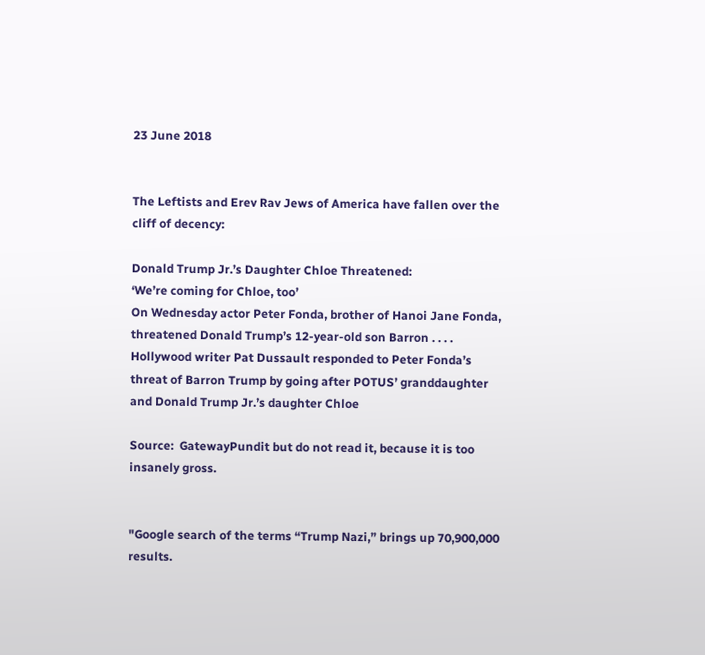23 June 2018


The Leftists and Erev Rav Jews of America have fallen over the cliff of decency:

Donald Trump Jr.’s Daughter Chloe Threatened:
‘We’re coming for Chloe, too’
On Wednesday actor Peter Fonda, brother of Hanoi Jane Fonda,
threatened Donald Trump’s 12-year-old son Barron . . . .
Hollywood writer Pat Dussault responded to Peter Fonda’s threat of Barron Trump by going after POTUS’ granddaughter and Donald Trump Jr.’s daughter Chloe

Source:  GatewayPundit but do not read it, because it is too insanely gross.


"Google search of the terms “Trump Nazi,” brings up 70,900,000 results.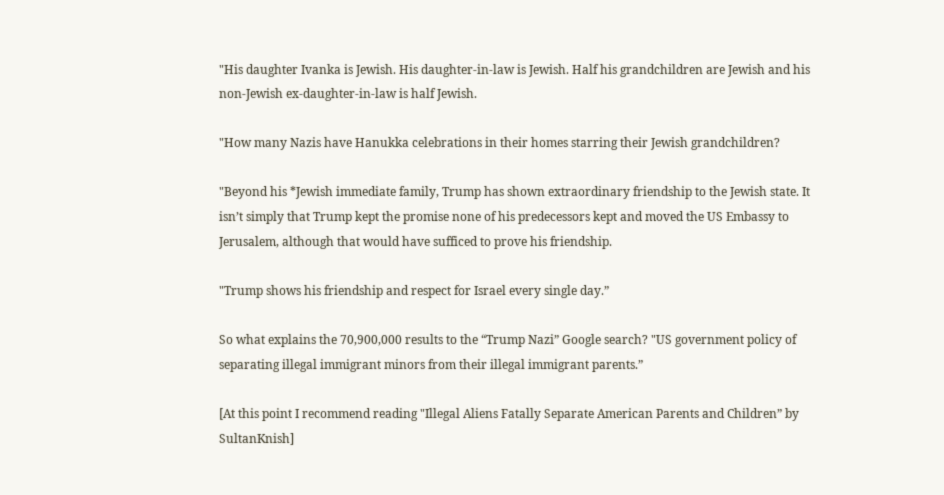"His daughter Ivanka is Jewish. His daughter-in-law is Jewish. Half his grandchildren are Jewish and his non-Jewish ex-daughter-in-law is half Jewish.

"How many Nazis have Hanukka celebrations in their homes starring their Jewish grandchildren?

"Beyond his *Jewish immediate family, Trump has shown extraordinary friendship to the Jewish state. It isn’t simply that Trump kept the promise none of his predecessors kept and moved the US Embassy to Jerusalem, although that would have sufficed to prove his friendship.

"Trump shows his friendship and respect for Israel every single day.”

So what explains the 70,900,000 results to the “Trump Nazi” Google search? "US government policy of separating illegal immigrant minors from their illegal immigrant parents.”

[At this point I recommend reading "Illegal Aliens Fatally Separate American Parents and Children” by SultanKnish]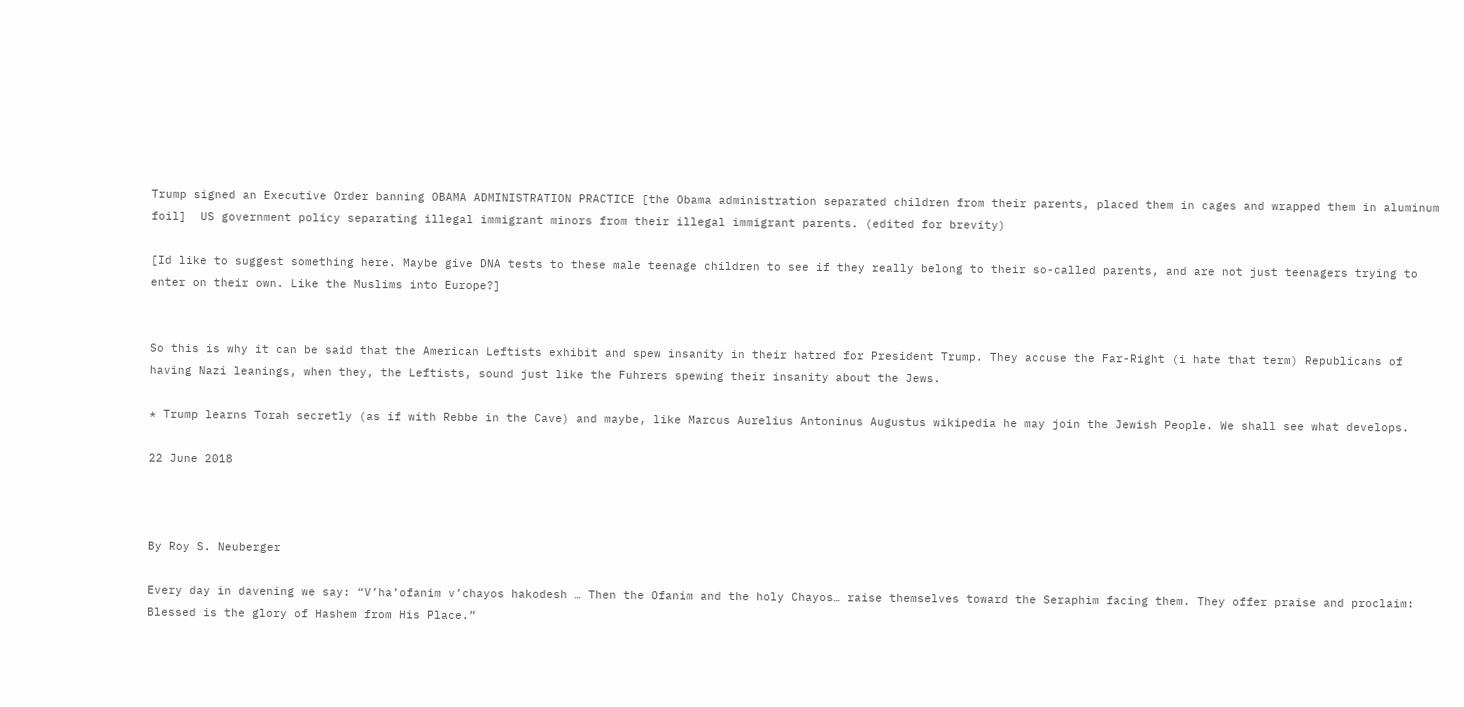Trump signed an Executive Order banning OBAMA ADMINISTRATION PRACTICE [the Obama administration separated children from their parents, placed them in cages and wrapped them in aluminum foil]  US government policy separating illegal immigrant minors from their illegal immigrant parents. (edited for brevity)

[Id like to suggest something here. Maybe give DNA tests to these male teenage children to see if they really belong to their so-called parents, and are not just teenagers trying to enter on their own. Like the Muslims into Europe?]


So this is why it can be said that the American Leftists exhibit and spew insanity in their hatred for President Trump. They accuse the Far-Right (i hate that term) Republicans of having Nazi leanings, when they, the Leftists, sound just like the Fuhrers spewing their insanity about the Jews.

* Trump learns Torah secretly (as if with Rebbe in the Cave) and maybe, like Marcus Aurelius Antoninus Augustus wikipedia he may join the Jewish People. We shall see what develops.

22 June 2018



By Roy S. Neuberger

Every day in davening we say: “V’ha’ofanim v’chayos hakodesh … Then the Ofanim and the holy Chayos… raise themselves toward the Seraphim facing them. They offer praise and proclaim: Blessed is the glory of Hashem from His Place.”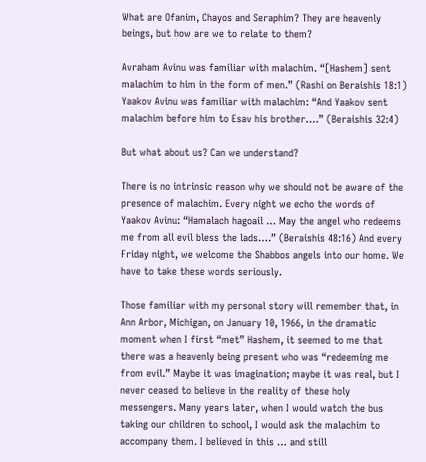What are Ofanim, Chayos and Seraphim? They are heavenly beings, but how are we to relate to them?

Avraham Avinu was familiar with malachim. “[Hashem] sent malachim to him in the form of men.” (Rashi on Beraishis 18:1) Yaakov Avinu was familiar with malachim: “And Yaakov sent malachim before him to Esav his brother….” (Beraishis 32:4)

But what about us? Can we understand?

There is no intrinsic reason why we should not be aware of the presence of malachim. Every night we echo the words of Yaakov Avinu: “Hamalach hagoail … May the angel who redeems me from all evil bless the lads….” (Beraishis 48:16) And every Friday night, we welcome the Shabbos angels into our home. We have to take these words seriously.

Those familiar with my personal story will remember that, in Ann Arbor, Michigan, on January 10, 1966, in the dramatic moment when I first “met” Hashem, it seemed to me that there was a heavenly being present who was “redeeming me from evil.” Maybe it was imagination; maybe it was real, but I never ceased to believe in the reality of these holy messengers. Many years later, when I would watch the bus taking our children to school, I would ask the malachim to accompany them. I believed in this … and still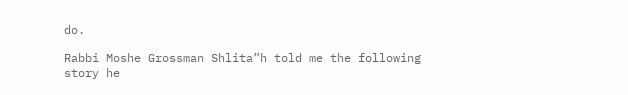do.

Rabbi Moshe Grossman Shlita”h told me the following story he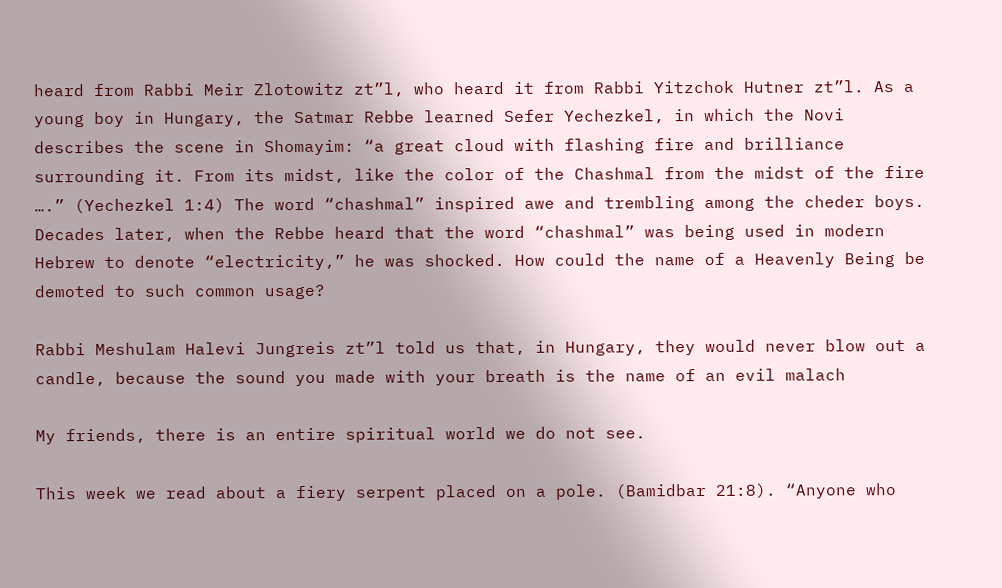heard from Rabbi Meir Zlotowitz zt”l, who heard it from Rabbi Yitzchok Hutner zt”l. As a young boy in Hungary, the Satmar Rebbe learned Sefer Yechezkel, in which the Novi describes the scene in Shomayim: “a great cloud with flashing fire and brilliance surrounding it. From its midst, like the color of the Chashmal from the midst of the fire ….” (Yechezkel 1:4) The word “chashmal” inspired awe and trembling among the cheder boys. Decades later, when the Rebbe heard that the word “chashmal” was being used in modern Hebrew to denote “electricity,” he was shocked. How could the name of a Heavenly Being be demoted to such common usage?

Rabbi Meshulam Halevi Jungreis zt”l told us that, in Hungary, they would never blow out a candle, because the sound you made with your breath is the name of an evil malach

My friends, there is an entire spiritual world we do not see.

This week we read about a fiery serpent placed on a pole. (Bamidbar 21:8). “Anyone who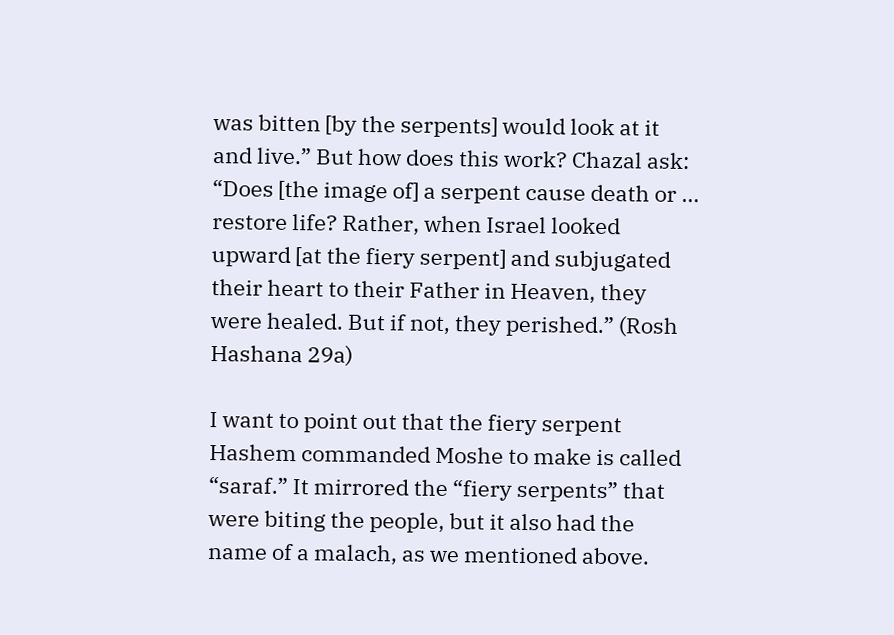was bitten [by the serpents] would look at it and live.” But how does this work? Chazal ask: “Does [the image of] a serpent cause death or … restore life? Rather, when Israel looked upward [at the fiery serpent] and subjugated their heart to their Father in Heaven, they were healed. But if not, they perished.” (Rosh Hashana 29a)

I want to point out that the fiery serpent Hashem commanded Moshe to make is called “saraf.” It mirrored the “fiery serpents” that were biting the people, but it also had the name of a malach, as we mentioned above.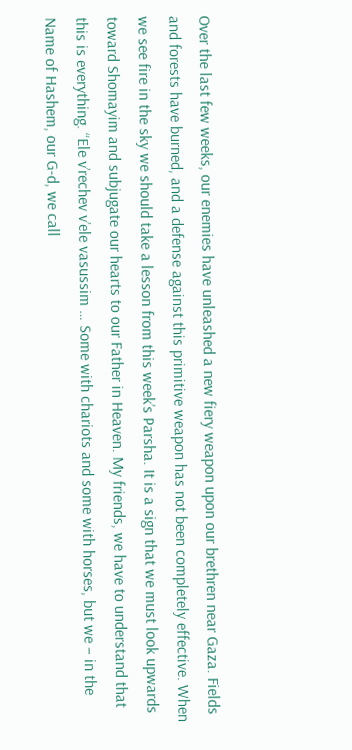Over the last few weeks, our enemies have unleashed a new fiery weapon upon our brethren near Gaza. Fields and forests have burned, and a defense against this primitive weapon has not been completely effective. When we see fire in the sky we should take a lesson from this week’s Parsha. It is a sign that we must look upwards toward Shomayim and subjugate our hearts to our Father in Heaven. My friends, we have to understand that this is everything. “Ele v’rechev v’ele vasussim … Some with chariots and some with horses, but we – in the Name of Hashem, our G-d, we call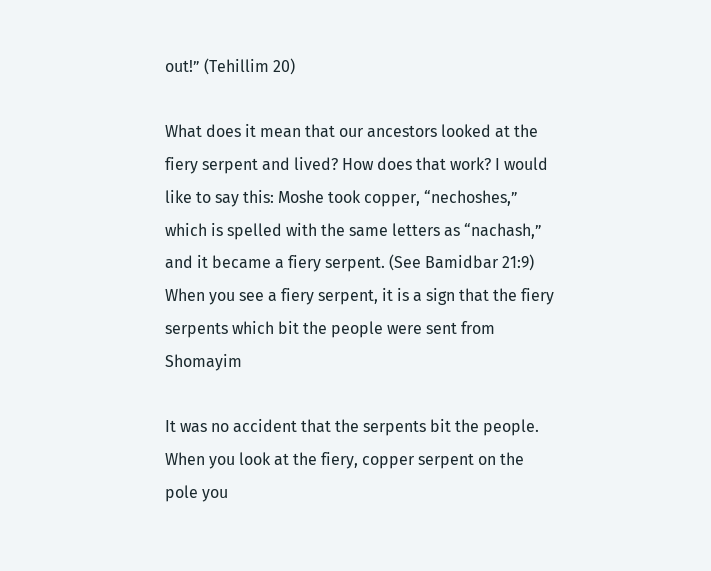out!” (Tehillim 20)

What does it mean that our ancestors looked at the fiery serpent and lived? How does that work? I would like to say this: Moshe took copper, “nechoshes,” which is spelled with the same letters as “nachash,” and it became a fiery serpent. (See Bamidbar 21:9) When you see a fiery serpent, it is a sign that the fiery serpents which bit the people were sent from Shomayim

It was no accident that the serpents bit the people. When you look at the fiery, copper serpent on the pole you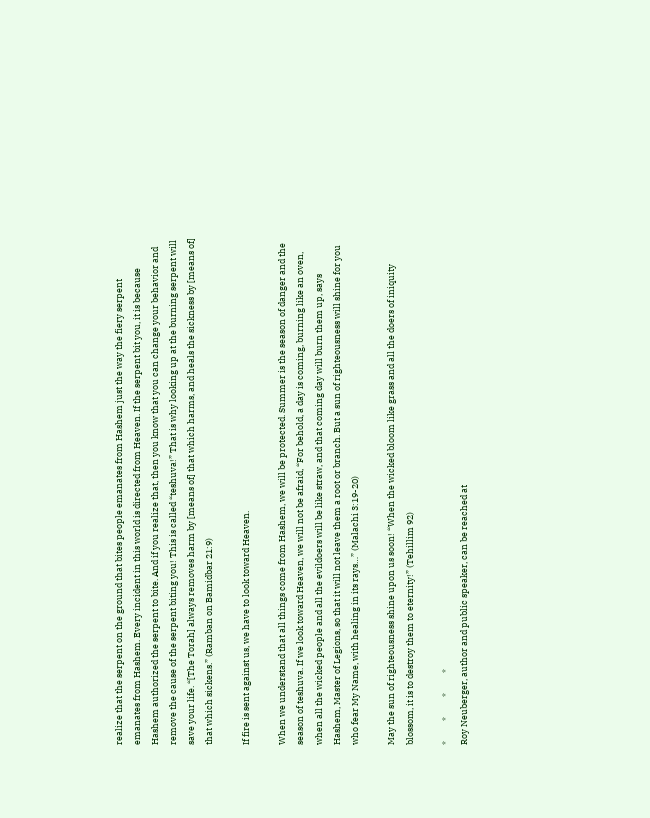realize that the serpent on the ground that bites people emanates from Hashem just the way the fiery serpent emanates from Hashem. Every incident in this world is directed from Heaven. If the serpent bit you, it is because Hashem authorized the serpent to bite. And if you realize that, then you know that you can change your behavior and remove the cause of the serpent biting you! This is called “teshuva!” That is why looking up at the burning serpent will save your life. “[The Torah] always removes harm by [means of] that which harms, and heals the sickness by [means of] that which sickens.” (Ramban on Bamidbar 21:9)

If fire is sent against us, we have to look toward Heaven.

When we understand that all things come from Hashem, we will be protected. Summer is the season of danger and the season of teshuva. If we look toward Heaven, we will not be afraid, “For behold, a day is coming, burning like an oven, when all the wicked people and all the evildoers will be like straw, and that coming day will burn them up, says Hashem, Master of Legions, so that it will not leave them a root or branch. But a sun of righteousness will shine for you who fear My Name, with healing in its rays…” (Malachi 3:19-20)

May the sun of righteousness shine upon us soon! “When the wicked bloom like grass and all the doers of iniquity blossom, it is to destroy them to eternity!” (Tehillim 92)

*          *          *          *
Roy Neuberger, author and public speaker, can be reached at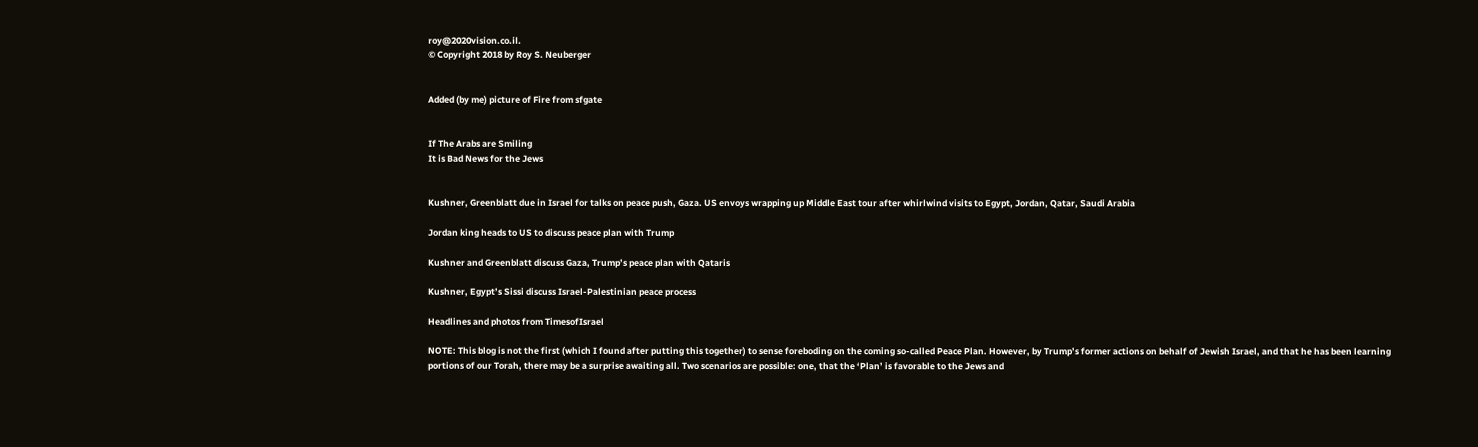roy@2020vision.co.il.
© Copyright 2018 by Roy S. Neuberger


Added (by me) picture of Fire from sfgate


If The Arabs are Smiling
It is Bad News for the Jews


Kushner, Greenblatt due in Israel for talks on peace push, Gaza. US envoys wrapping up Middle East tour after whirlwind visits to Egypt, Jordan, Qatar, Saudi Arabia

Jordan king heads to US to discuss peace plan with Trump

Kushner and Greenblatt discuss Gaza, Trump’s peace plan with Qataris

Kushner, Egypt’s Sissi discuss Israel-Palestinian peace process

Headlines and photos from TimesofIsrael

NOTE: This blog is not the first (which I found after putting this together) to sense foreboding on the coming so-called Peace Plan. However, by Trump’s former actions on behalf of Jewish Israel, and that he has been learning portions of our Torah, there may be a surprise awaiting all. Two scenarios are possible: one, that the ‘Plan’ is favorable to the Jews and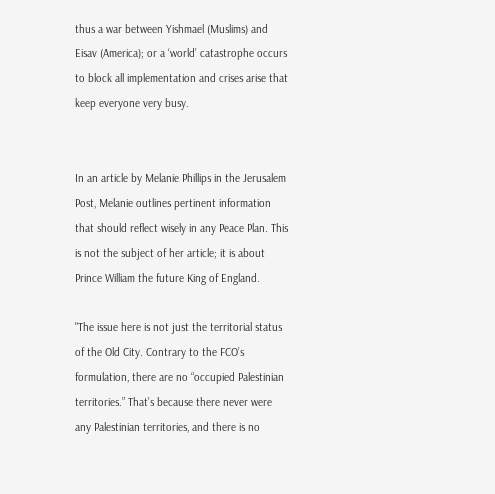thus a war between Yishmael (Muslims) and Eisav (America); or a ‘world’ catastrophe occurs to block all implementation and crises arise that keep everyone very busy.


In an article by Melanie Phillips in the Jerusalem Post, Melanie outlines pertinent information that should reflect wisely in any Peace Plan. This is not the subject of her article; it is about Prince William the future King of England.

"The issue here is not just the territorial status of the Old City. Contrary to the FCO’s formulation, there are no “occupied Palestinian territories.” That’s because there never were any Palestinian territories, and there is no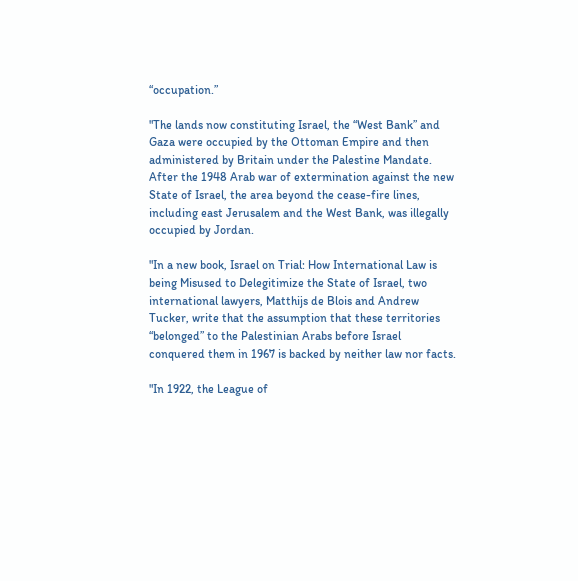“occupation.”

"The lands now constituting Israel, the “West Bank” and Gaza were occupied by the Ottoman Empire and then administered by Britain under the Palestine Mandate. After the 1948 Arab war of extermination against the new State of Israel, the area beyond the cease-fire lines, including east Jerusalem and the West Bank, was illegally occupied by Jordan.

"In a new book, Israel on Trial: How International Law is being Misused to Delegitimize the State of Israel, two international lawyers, Matthijs de Blois and Andrew Tucker, write that the assumption that these territories “belonged” to the Palestinian Arabs before Israel conquered them in 1967 is backed by neither law nor facts.

"In 1922, the League of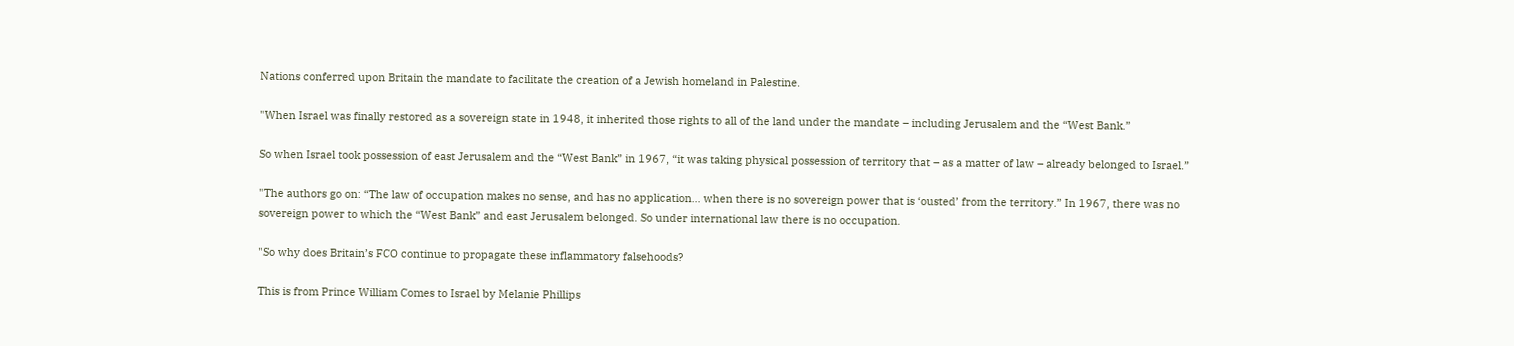Nations conferred upon Britain the mandate to facilitate the creation of a Jewish homeland in Palestine.

"When Israel was finally restored as a sovereign state in 1948, it inherited those rights to all of the land under the mandate – including Jerusalem and the “West Bank.”

So when Israel took possession of east Jerusalem and the “West Bank” in 1967, “it was taking physical possession of territory that – as a matter of law – already belonged to Israel.”

"The authors go on: “The law of occupation makes no sense, and has no application… when there is no sovereign power that is ‘ousted’ from the territory.” In 1967, there was no sovereign power to which the “West Bank” and east Jerusalem belonged. So under international law there is no occupation.

"So why does Britain’s FCO continue to propagate these inflammatory falsehoods?

This is from Prince William Comes to Israel by Melanie Phillips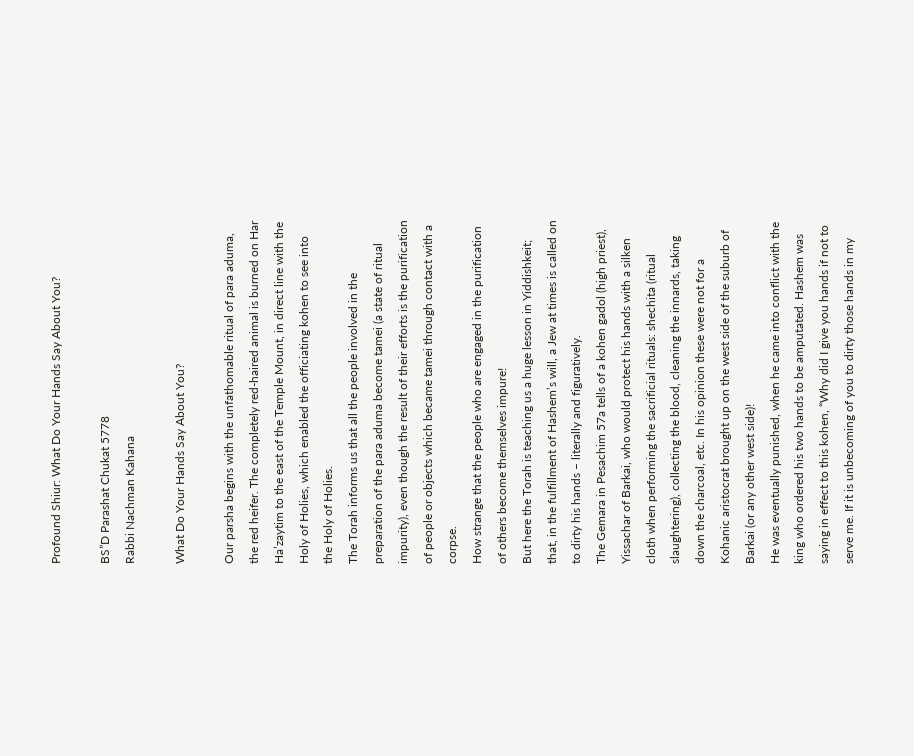Profound Shiur: What Do Your Hands Say About You?

BS”D Parashat Chukat 5778
Rabbi Nachman Kahana

What Do Your Hands Say About You?

Our parsha begins with the unfathomable ritual of para aduma, the red heifer. The completely red-haired animal is burned on Har Ha’zaytim to the east of the Temple Mount, in direct line with the Holy of Holies, which enabled the officiating kohen to see into the Holy of Holies.
The Torah informs us that all the people involved in the preparation of the para aduma become tamei (a state of ritual impurity), even though the result of their efforts is the purification of people or objects which became tamei through contact with a corpse.
How strange that the people who are engaged in the purification of others become themselves impure!
But here the Torah is teaching us a huge lesson in Yiddishkeit; that, in the fulfillment of Hashem’s will, a Jew at times is called on to dirty his hands – literally and figuratively.
The Gemara in Pesachim 57a tells of a kohen gadol (high priest), Yissachar of Barkai, who would protect his hands with a silken cloth when performing the sacrificial rituals: shechita (ritual slaughtering), collecting the blood, cleaning the innards, taking down the charcoal, etc. In his opinion these were not for a Kohanic aristocrat brought up on the west side of the suburb of Barkai (or any other west side)!
He was eventually punished, when he came into conflict with the king who ordered his two hands to be amputated. Hashem was saying in effect to this kohen, “Why did I give you hands if not to serve me. If it is unbecoming of you to dirty those hands in my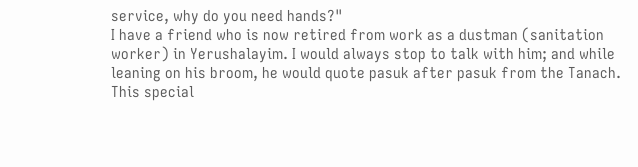service, why do you need hands?"
I have a friend who is now retired from work as a dustman (sanitation worker) in Yerushalayim. I would always stop to talk with him; and while leaning on his broom, he would quote pasuk after pasuk from the Tanach. This special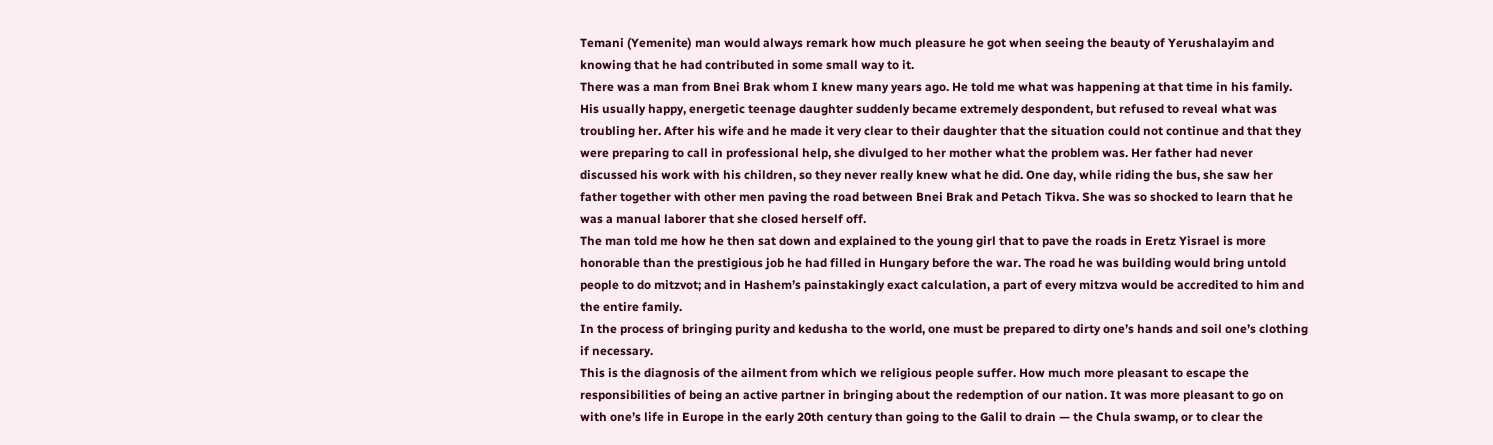Temani (Yemenite) man would always remark how much pleasure he got when seeing the beauty of Yerushalayim and knowing that he had contributed in some small way to it.
There was a man from Bnei Brak whom I knew many years ago. He told me what was happening at that time in his family. His usually happy, energetic teenage daughter suddenly became extremely despondent, but refused to reveal what was troubling her. After his wife and he made it very clear to their daughter that the situation could not continue and that they were preparing to call in professional help, she divulged to her mother what the problem was. Her father had never discussed his work with his children, so they never really knew what he did. One day, while riding the bus, she saw her father together with other men paving the road between Bnei Brak and Petach Tikva. She was so shocked to learn that he was a manual laborer that she closed herself off.
The man told me how he then sat down and explained to the young girl that to pave the roads in Eretz Yisrael is more honorable than the prestigious job he had filled in Hungary before the war. The road he was building would bring untold people to do mitzvot; and in Hashem’s painstakingly exact calculation, a part of every mitzva would be accredited to him and the entire family.
In the process of bringing purity and kedusha to the world, one must be prepared to dirty one’s hands and soil one’s clothing if necessary.
This is the diagnosis of the ailment from which we religious people suffer. How much more pleasant to escape the responsibilities of being an active partner in bringing about the redemption of our nation. It was more pleasant to go on with one’s life in Europe in the early 20th century than going to the Galil to drain — the Chula swamp, or to clear the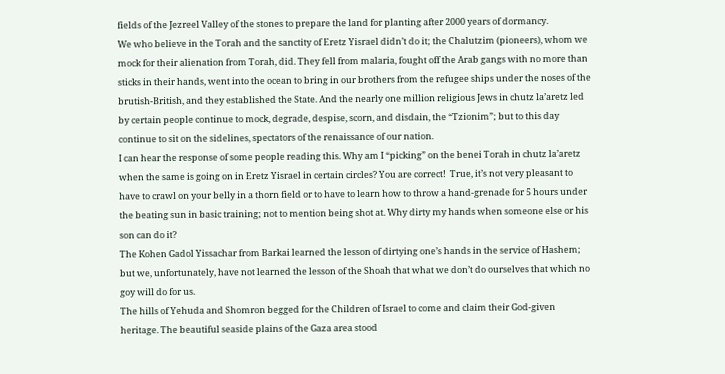fields of the Jezreel Valley of the stones to prepare the land for planting after 2000 years of dormancy.
We who believe in the Torah and the sanctity of Eretz Yisrael didn’t do it; the Chalutzim (pioneers), whom we mock for their alienation from Torah, did. They fell from malaria, fought off the Arab gangs with no more than sticks in their hands, went into the ocean to bring in our brothers from the refugee ships under the noses of the brutish-British, and they established the State. And the nearly one million religious Jews in chutz la’aretz led by certain people continue to mock, degrade, despise, scorn, and disdain, the “Tzionim”; but to this day continue to sit on the sidelines, spectators of the renaissance of our nation.
I can hear the response of some people reading this. Why am I “picking” on the benei Torah in chutz la’aretz when the same is going on in Eretz Yisrael in certain circles? You are correct!  True, it’s not very pleasant to have to crawl on your belly in a thorn field or to have to learn how to throw a hand-grenade for 5 hours under the beating sun in basic training; not to mention being shot at. Why dirty my hands when someone else or his son can do it?
The Kohen Gadol Yissachar from Barkai learned the lesson of dirtying one’s hands in the service of Hashem; but we, unfortunately, have not learned the lesson of the Shoah that what we don’t do ourselves that which no goy will do for us.
The hills of Yehuda and Shomron begged for the Children of Israel to come and claim their God-given heritage. The beautiful seaside plains of the Gaza area stood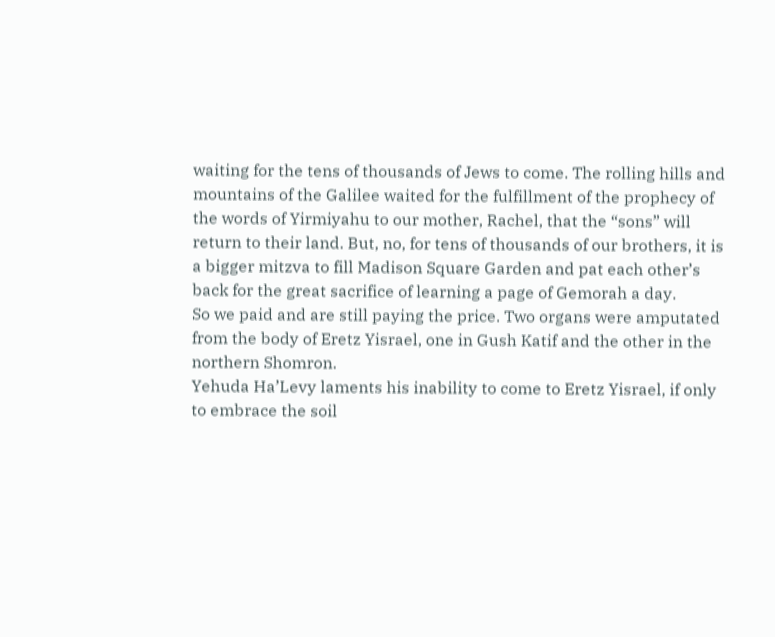waiting for the tens of thousands of Jews to come. The rolling hills and mountains of the Galilee waited for the fulfillment of the prophecy of the words of Yirmiyahu to our mother, Rachel, that the “sons” will return to their land. But, no, for tens of thousands of our brothers, it is a bigger mitzva to fill Madison Square Garden and pat each other’s back for the great sacrifice of learning a page of Gemorah a day.
So we paid and are still paying the price. Two organs were amputated from the body of Eretz Yisrael, one in Gush Katif and the other in the northern Shomron.
Yehuda Ha’Levy laments his inability to come to Eretz Yisrael, if only to embrace the soil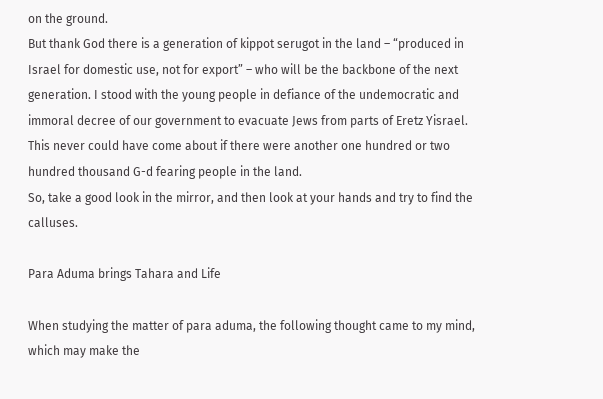on the ground.
But thank God there is a generation of kippot serugot in the land – “produced in Israel for domestic use, not for export” – who will be the backbone of the next generation. I stood with the young people in defiance of the undemocratic and immoral decree of our government to evacuate Jews from parts of Eretz Yisrael. This never could have come about if there were another one hundred or two hundred thousand G-d fearing people in the land.
So, take a good look in the mirror, and then look at your hands and try to find the calluses.

Para Aduma brings Tahara and Life

When studying the matter of para aduma, the following thought came to my mind, which may make the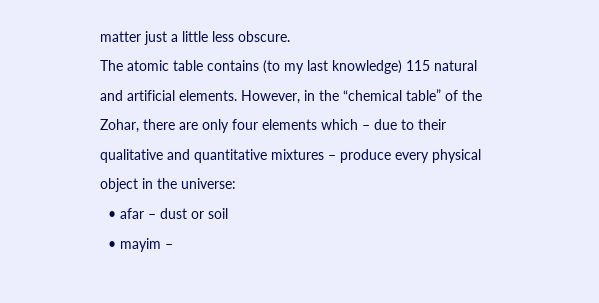matter just a little less obscure.
The atomic table contains (to my last knowledge) 115 natural and artificial elements. However, in the “chemical table” of the Zohar, there are only four elements which – due to their qualitative and quantitative mixtures – produce every physical object in the universe:
  • afar – dust or soil
  • mayim –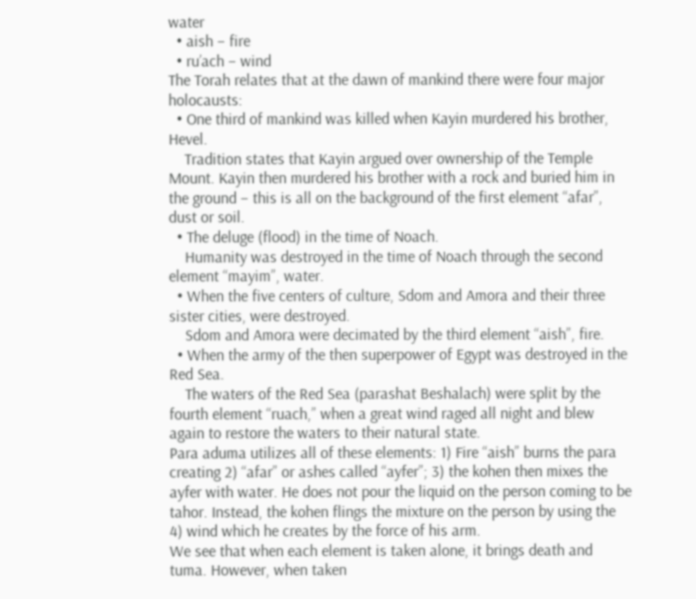water
  • aish – fire
  • ru’ach – wind
The Torah relates that at the dawn of mankind there were four major holocausts:
  • One third of mankind was killed when Kayin murdered his brother, Hevel.
    Tradition states that Kayin argued over ownership of the Temple Mount. Kayin then murdered his brother with a rock and buried him in the ground – this is all on the background of the first element “afar”, dust or soil.
  • The deluge (flood) in the time of Noach.
    Humanity was destroyed in the time of Noach through the second element “mayim”, water.
  • When the five centers of culture, Sdom and Amora and their three sister cities, were destroyed.
    Sdom and Amora were decimated by the third element “aish”, fire.
  • When the army of the then superpower of Egypt was destroyed in the Red Sea.
    The waters of the Red Sea (parashat Beshalach) were split by the fourth element “ruach,” when a great wind raged all night and blew again to restore the waters to their natural state.
Para aduma utilizes all of these elements: 1) Fire “aish” burns the para creating 2) “afar” or ashes called “ayfer”; 3) the kohen then mixes the ayfer with water. He does not pour the liquid on the person coming to be tahor. Instead, the kohen flings the mixture on the person by using the 4) wind which he creates by the force of his arm.
We see that when each element is taken alone, it brings death and tuma. However, when taken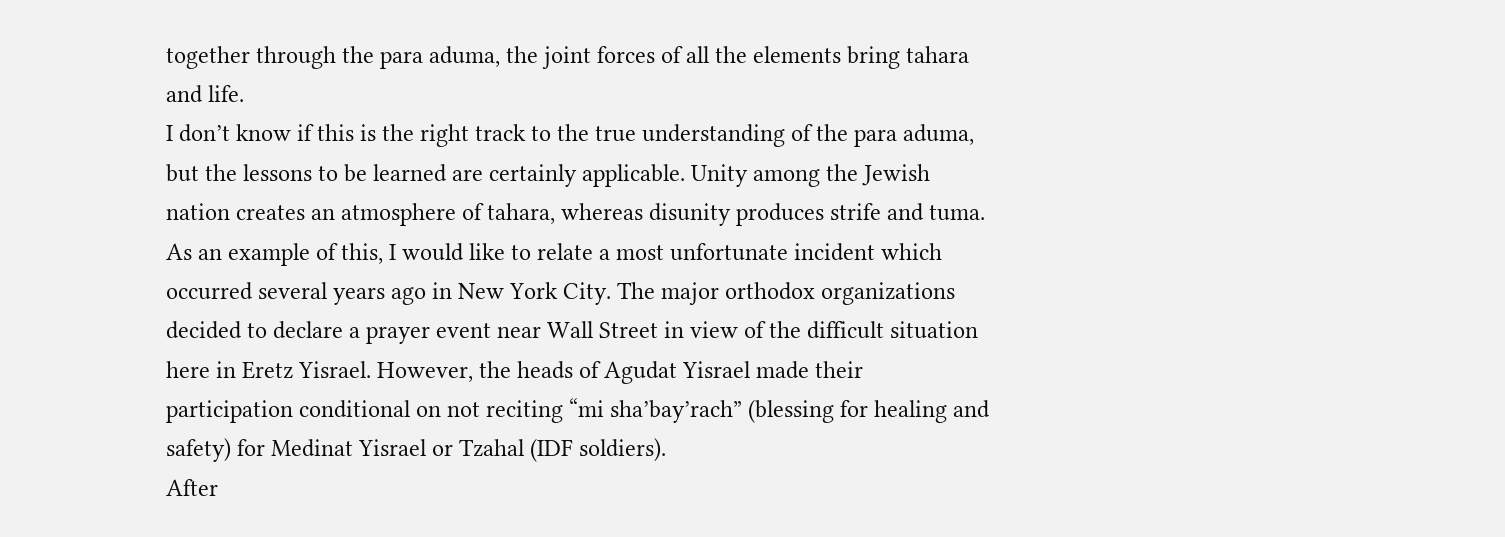together through the para aduma, the joint forces of all the elements bring tahara and life.
I don’t know if this is the right track to the true understanding of the para aduma, but the lessons to be learned are certainly applicable. Unity among the Jewish nation creates an atmosphere of tahara, whereas disunity produces strife and tuma.
As an example of this, I would like to relate a most unfortunate incident which occurred several years ago in New York City. The major orthodox organizations decided to declare a prayer event near Wall Street in view of the difficult situation here in Eretz Yisrael. However, the heads of Agudat Yisrael made their participation conditional on not reciting “mi sha’bay’rach” (blessing for healing and safety) for Medinat Yisrael or Tzahal (IDF soldiers).
After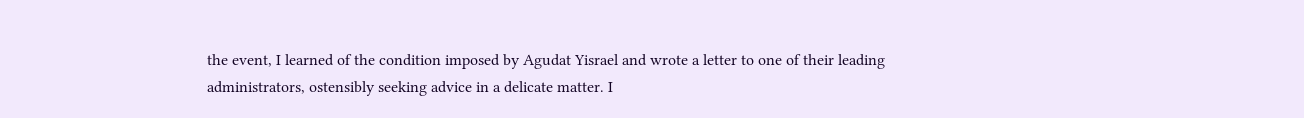the event, I learned of the condition imposed by Agudat Yisrael and wrote a letter to one of their leading administrators, ostensibly seeking advice in a delicate matter. I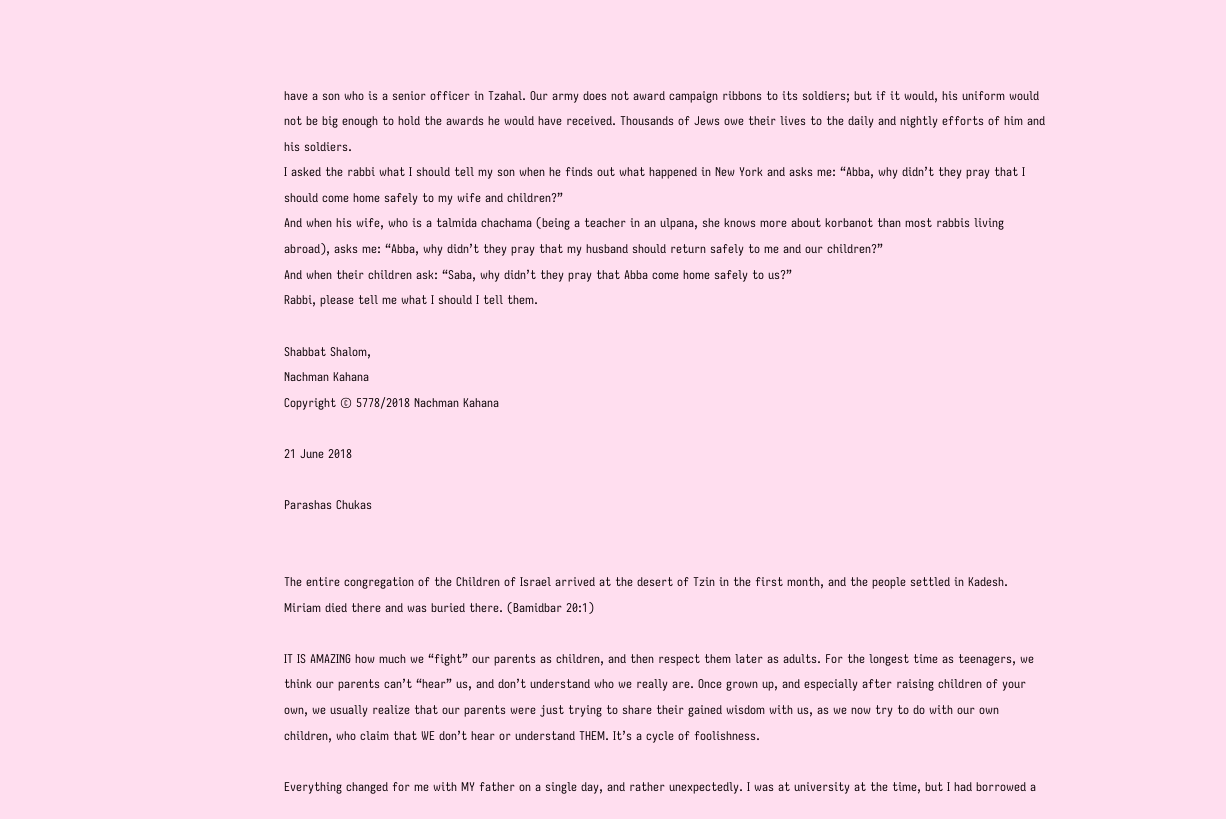have a son who is a senior officer in Tzahal. Our army does not award campaign ribbons to its soldiers; but if it would, his uniform would not be big enough to hold the awards he would have received. Thousands of Jews owe their lives to the daily and nightly efforts of him and his soldiers.
I asked the rabbi what I should tell my son when he finds out what happened in New York and asks me: “Abba, why didn’t they pray that I should come home safely to my wife and children?”
And when his wife, who is a talmida chachama (being a teacher in an ulpana, she knows more about korbanot than most rabbis living abroad), asks me: “Abba, why didn’t they pray that my husband should return safely to me and our children?”
And when their children ask: “Saba, why didn’t they pray that Abba come home safely to us?”
Rabbi, please tell me what I should I tell them.

Shabbat Shalom,
Nachman Kahana
Copyright © 5778/2018 Nachman Kahana

21 June 2018

Parashas Chukas


The entire congregation of the Children of Israel arrived at the desert of Tzin in the first month, and the people settled in Kadesh. Miriam died there and was buried there. (Bamidbar 20:1)

IT IS AMAZING how much we “fight” our parents as children, and then respect them later as adults. For the longest time as teenagers, we think our parents can’t “hear” us, and don’t understand who we really are. Once grown up, and especially after raising children of your own, we usually realize that our parents were just trying to share their gained wisdom with us, as we now try to do with our own children, who claim that WE don’t hear or understand THEM. It’s a cycle of foolishness.

Everything changed for me with MY father on a single day, and rather unexpectedly. I was at university at the time, but I had borrowed a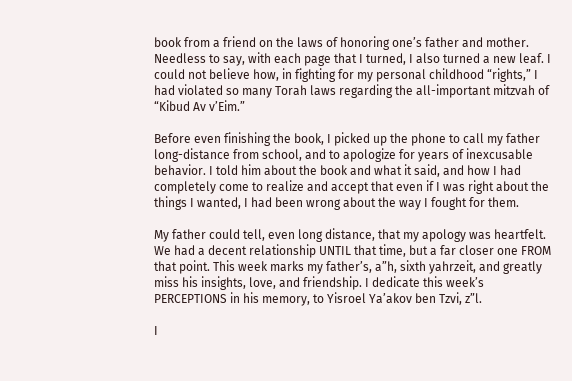book from a friend on the laws of honoring one’s father and mother. Needless to say, with each page that I turned, I also turned a new leaf. I could not believe how, in fighting for my personal childhood “rights,” I had violated so many Torah laws regarding the all-important mitzvah of “Kibud Av v’Eim.”

Before even finishing the book, I picked up the phone to call my father long-distance from school, and to apologize for years of inexcusable behavior. I told him about the book and what it said, and how I had completely come to realize and accept that even if I was right about the things I wanted, I had been wrong about the way I fought for them.

My father could tell, even long distance, that my apology was heartfelt. We had a decent relationship UNTIL that time, but a far closer one FROM that point. This week marks my father’s, a”h, sixth yahrzeit, and greatly miss his insights, love, and friendship. I dedicate this week’s PERCEPTIONS in his memory, to Yisroel Ya’akov ben Tzvi, z”l.

I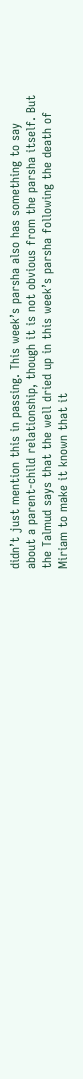didn’t just mention this in passing. This week’s parsha also has something to say about a parent-child relationship, though it is not obvious from the parsha itself. But the Talmud says that the well dried up in this week’s parsha following the death of Miriam to make it known that it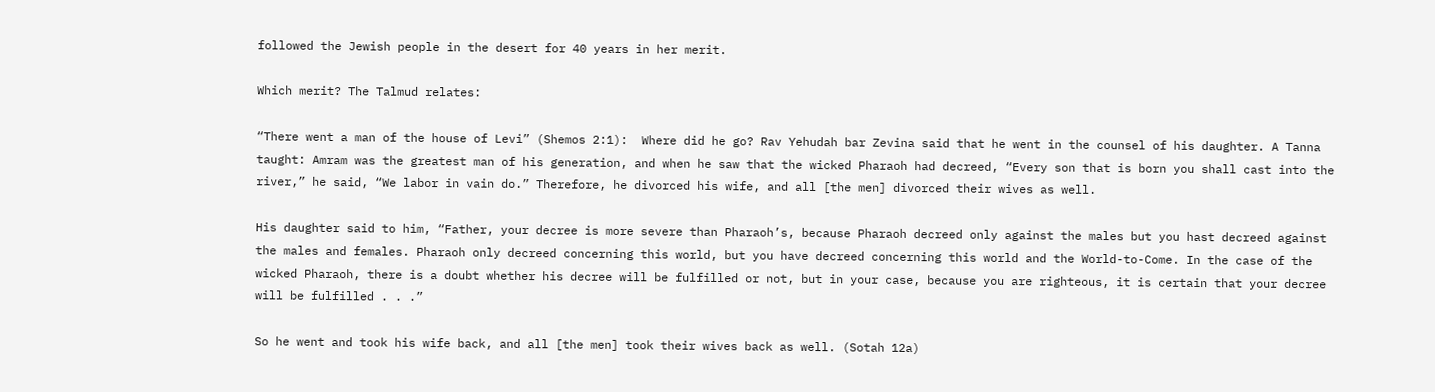followed the Jewish people in the desert for 40 years in her merit.

Which merit? The Talmud relates:

“There went a man of the house of Levi” (Shemos 2:1):  Where did he go? Rav Yehudah bar Zevina said that he went in the counsel of his daughter. A Tanna taught: Amram was the greatest man of his generation, and when he saw that the wicked Pharaoh had decreed, “Every son that is born you shall cast into the river,” he said, “We labor in vain do.” Therefore, he divorced his wife, and all [the men] divorced their wives as well.

His daughter said to him, “Father, your decree is more severe than Pharaoh’s, because Pharaoh decreed only against the males but you hast decreed against the males and females. Pharaoh only decreed concerning this world, but you have decreed concerning this world and the World-to-Come. In the case of the wicked Pharaoh, there is a doubt whether his decree will be fulfilled or not, but in your case, because you are righteous, it is certain that your decree will be fulfilled . . .”

So he went and took his wife back, and all [the men] took their wives back as well. (Sotah 12a)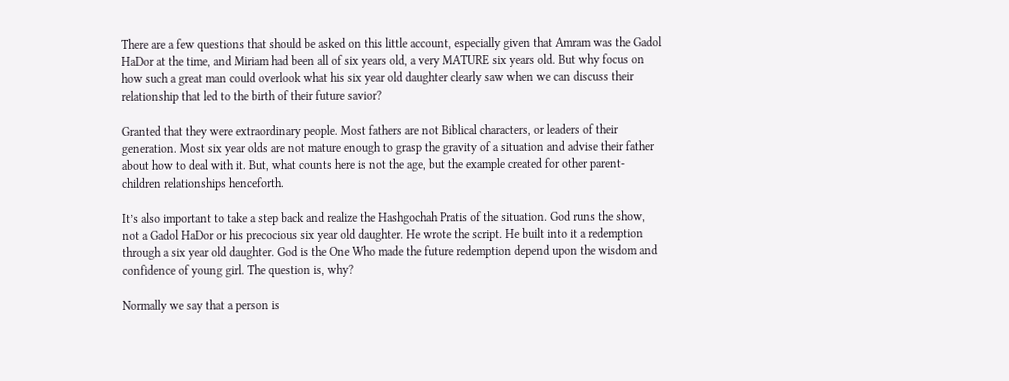There are a few questions that should be asked on this little account, especially given that Amram was the Gadol HaDor at the time, and Miriam had been all of six years old, a very MATURE six years old. But why focus on how such a great man could overlook what his six year old daughter clearly saw when we can discuss their relationship that led to the birth of their future savior?

Granted that they were extraordinary people. Most fathers are not Biblical characters, or leaders of their generation. Most six year olds are not mature enough to grasp the gravity of a situation and advise their father about how to deal with it. But, what counts here is not the age, but the example created for other parent-children relationships henceforth.

It’s also important to take a step back and realize the Hashgochah Pratis of the situation. God runs the show, not a Gadol HaDor or his precocious six year old daughter. He wrote the script. He built into it a redemption through a six year old daughter. God is the One Who made the future redemption depend upon the wisdom and confidence of young girl. The question is, why?

Normally we say that a person is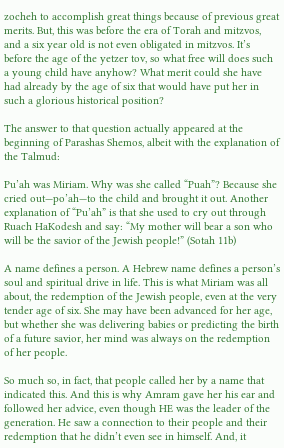zocheh to accomplish great things because of previous great merits. But, this was before the era of Torah and mitzvos, and a six year old is not even obligated in mitzvos. It’s before the age of the yetzer tov, so what free will does such a young child have anyhow? What merit could she have had already by the age of six that would have put her in such a glorious historical position?

The answer to that question actually appeared at the beginning of Parashas Shemos, albeit with the explanation of the Talmud:

Pu’ah was Miriam. Why was she called “Puah”? Because she cried out—po’ah—to the child and brought it out. Another explanation of “Pu’ah” is that she used to cry out through Ruach HaKodesh and say: “My mother will bear a son who will be the savior of the Jewish people!” (Sotah 11b)

A name defines a person. A Hebrew name defines a person’s soul and spiritual drive in life. This is what Miriam was all about, the redemption of the Jewish people, even at the very tender age of six. She may have been advanced for her age, but whether she was delivering babies or predicting the birth of a future savior, her mind was always on the redemption of her people.

So much so, in fact, that people called her by a name that indicated this. And this is why Amram gave her his ear and followed her advice, even though HE was the leader of the generation. He saw a connection to their people and their redemption that he didn’t even see in himself. And, it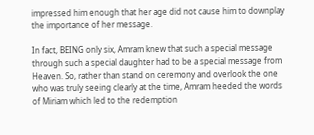impressed him enough that her age did not cause him to downplay the importance of her message.

In fact, BEING only six, Amram knew that such a special message through such a special daughter had to be a special message from Heaven. So, rather than stand on ceremony and overlook the one who was truly seeing clearly at the time, Amram heeded the words of Miriam which led to the redemption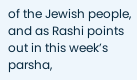of the Jewish people, and as Rashi points out in this week’s parsha,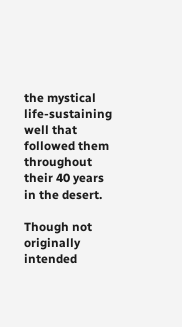the mystical life-sustaining well that followed them throughout their 40 years in the desert.

Though not originally intended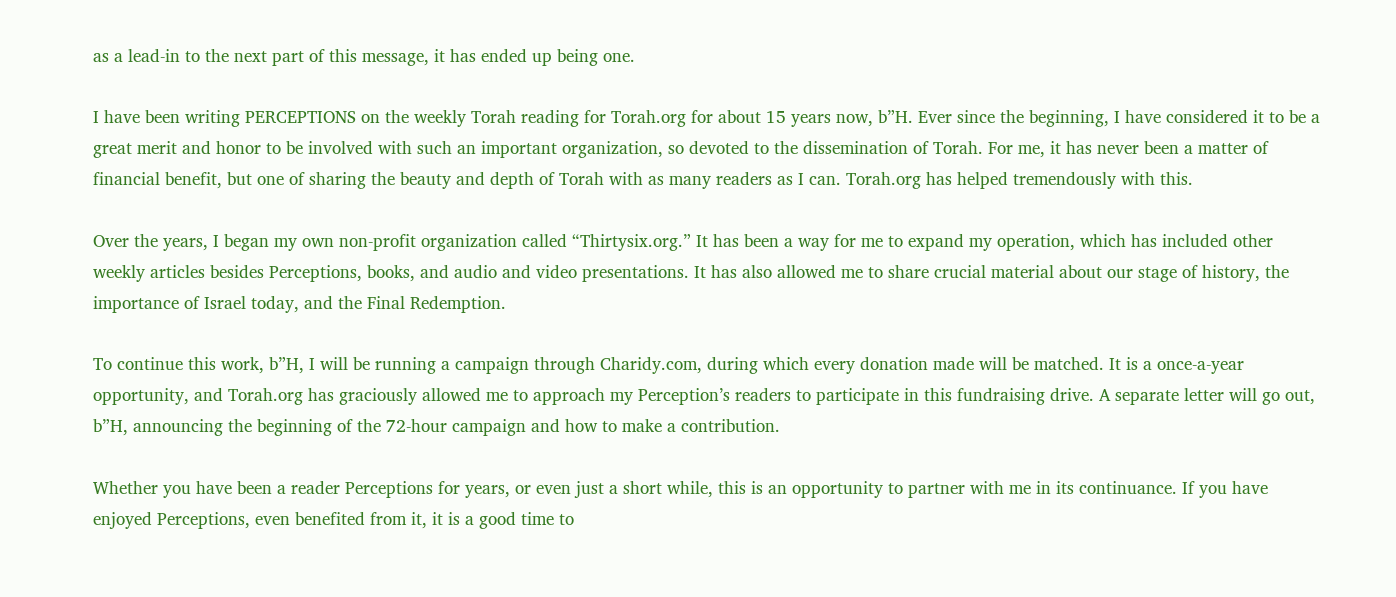as a lead-in to the next part of this message, it has ended up being one.

I have been writing PERCEPTIONS on the weekly Torah reading for Torah.org for about 15 years now, b”H. Ever since the beginning, I have considered it to be a great merit and honor to be involved with such an important organization, so devoted to the dissemination of Torah. For me, it has never been a matter of financial benefit, but one of sharing the beauty and depth of Torah with as many readers as I can. Torah.org has helped tremendously with this.

Over the years, I began my own non-profit organization called “Thirtysix.org.” It has been a way for me to expand my operation, which has included other weekly articles besides Perceptions, books, and audio and video presentations. It has also allowed me to share crucial material about our stage of history, the importance of Israel today, and the Final Redemption.

To continue this work, b”H, I will be running a campaign through Charidy.com, during which every donation made will be matched. It is a once-a-year opportunity, and Torah.org has graciously allowed me to approach my Perception’s readers to participate in this fundraising drive. A separate letter will go out, b”H, announcing the beginning of the 72-hour campaign and how to make a contribution.

Whether you have been a reader Perceptions for years, or even just a short while, this is an opportunity to partner with me in its continuance. If you have enjoyed Perceptions, even benefited from it, it is a good time to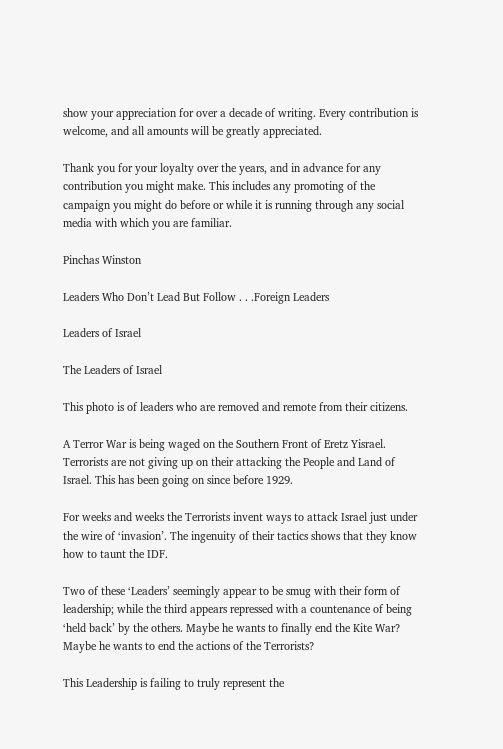show your appreciation for over a decade of writing. Every contribution is welcome, and all amounts will be greatly appreciated.

Thank you for your loyalty over the years, and in advance for any contribution you might make. This includes any promoting of the campaign you might do before or while it is running through any social media with which you are familiar.

Pinchas Winston

Leaders Who Don’t Lead But Follow . . .Foreign Leaders

Leaders of Israel

The Leaders of Israel

This photo is of leaders who are removed and remote from their citizens.

A Terror War is being waged on the Southern Front of Eretz Yisrael. Terrorists are not giving up on their attacking the People and Land of Israel. This has been going on since before 1929.

For weeks and weeks the Terrorists invent ways to attack Israel just under the wire of ‘invasion’. The ingenuity of their tactics shows that they know how to taunt the IDF.

Two of these ‘Leaders’ seemingly appear to be smug with their form of leadership; while the third appears repressed with a countenance of being ‘held back’ by the others. Maybe he wants to finally end the Kite War? Maybe he wants to end the actions of the Terrorists?

This Leadership is failing to truly represent the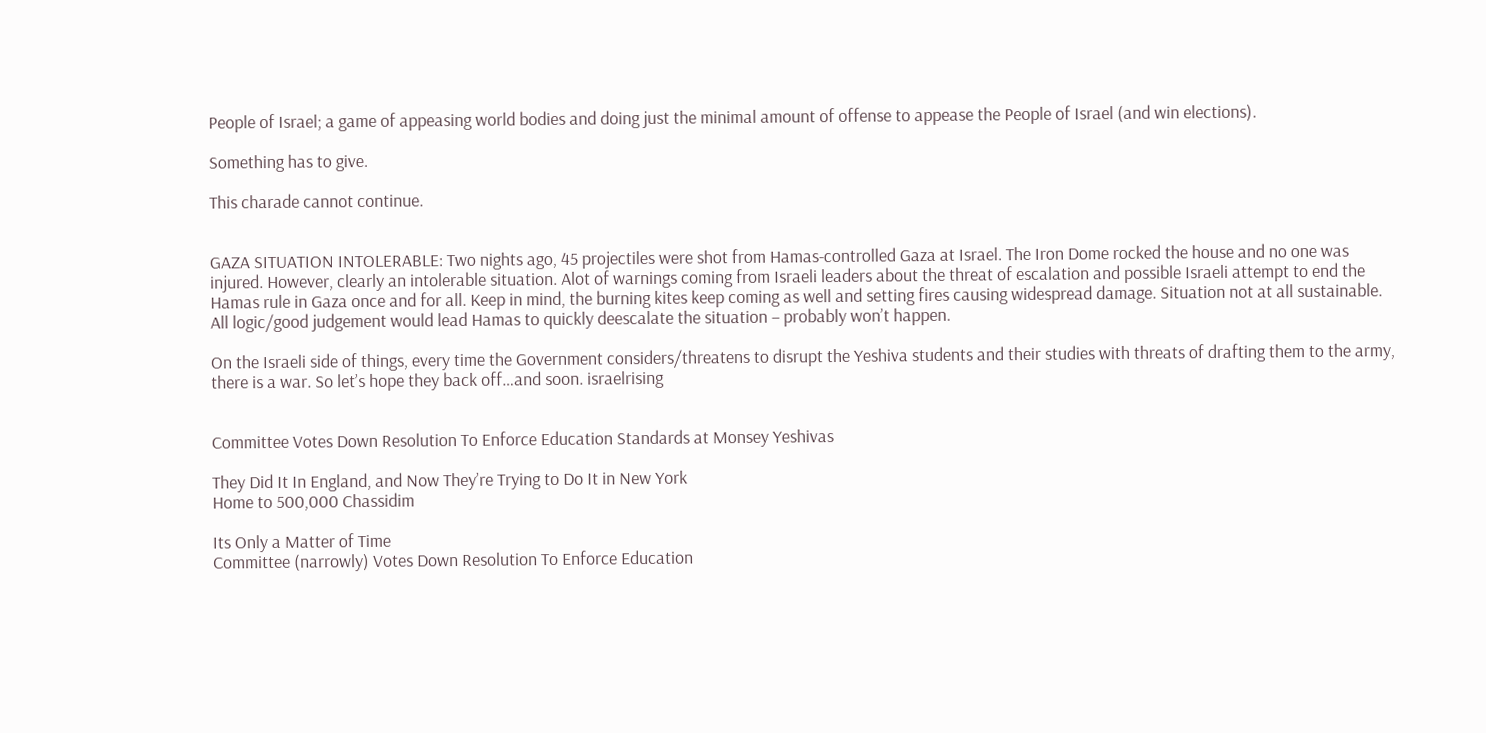People of Israel; a game of appeasing world bodies and doing just the minimal amount of offense to appease the People of Israel (and win elections).

Something has to give.

This charade cannot continue.


GAZA SITUATION INTOLERABLE: Two nights ago, 45 projectiles were shot from Hamas-controlled Gaza at Israel. The Iron Dome rocked the house and no one was injured. However, clearly an intolerable situation. Alot of warnings coming from Israeli leaders about the threat of escalation and possible Israeli attempt to end the Hamas rule in Gaza once and for all. Keep in mind, the burning kites keep coming as well and setting fires causing widespread damage. Situation not at all sustainable. All logic/good judgement would lead Hamas to quickly deescalate the situation – probably won’t happen.

On the Israeli side of things, every time the Government considers/threatens to disrupt the Yeshiva students and their studies with threats of drafting them to the army, there is a war. So let’s hope they back off…and soon. israelrising


Committee Votes Down Resolution To Enforce Education Standards at Monsey Yeshivas

They Did It In England, and Now They’re Trying to Do It in New York
Home to 500,000 Chassidim

Its Only a Matter of Time
Committee (narrowly) Votes Down Resolution To Enforce Education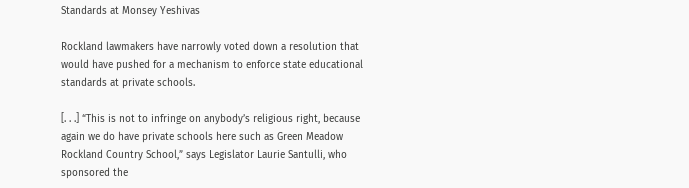Standards at Monsey Yeshivas

Rockland lawmakers have narrowly voted down a resolution that would have pushed for a mechanism to enforce state educational standards at private schools.

[. . .] “This is not to infringe on anybody’s religious right, because again we do have private schools here such as Green Meadow Rockland Country School,” says Legislator Laurie Santulli, who sponsored the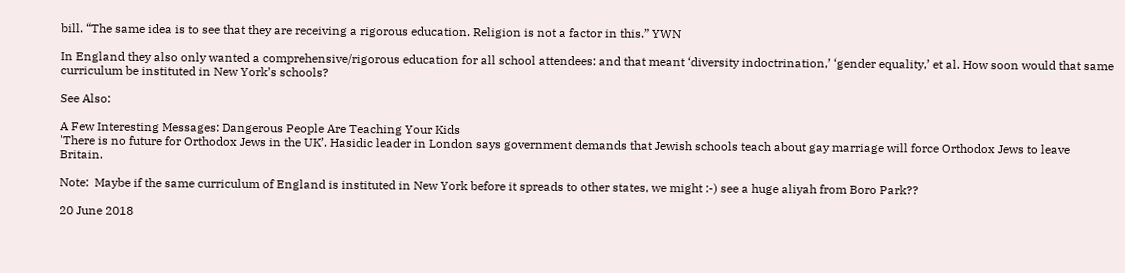bill. “The same idea is to see that they are receiving a rigorous education. Religion is not a factor in this.” YWN

In England they also only wanted a comprehensive/rigorous education for all school attendees: and that meant ‘diversity indoctrination,’ ‘gender equality,’ et al. How soon would that same curriculum be instituted in New York’s schools?

See Also:

A Few Interesting Messages: Dangerous People Are Teaching Your Kids
'There is no future for Orthodox Jews in the UK’. Hasidic leader in London says government demands that Jewish schools teach about gay marriage will force Orthodox Jews to leave Britain.

Note:  Maybe if the same curriculum of England is instituted in New York before it spreads to other states, we might :-) see a huge aliyah from Boro Park??

20 June 2018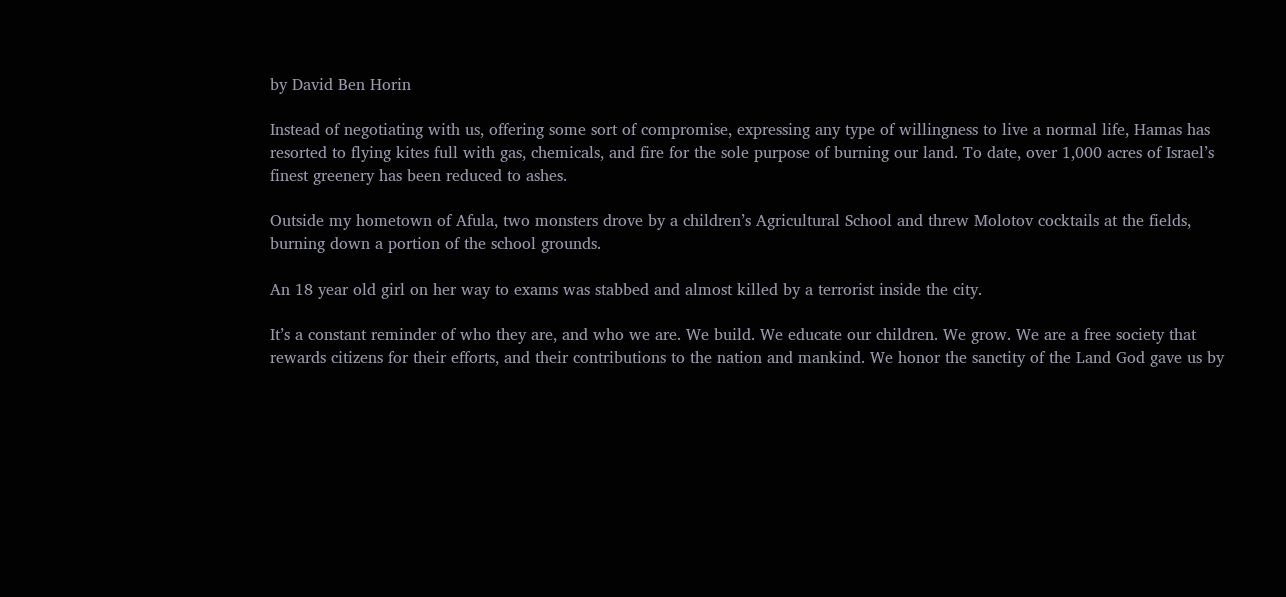by David Ben Horin

Instead of negotiating with us, offering some sort of compromise, expressing any type of willingness to live a normal life, Hamas has resorted to flying kites full with gas, chemicals, and fire for the sole purpose of burning our land. To date, over 1,000 acres of Israel’s finest greenery has been reduced to ashes.

Outside my hometown of Afula, two monsters drove by a children’s Agricultural School and threw Molotov cocktails at the fields, burning down a portion of the school grounds.

An 18 year old girl on her way to exams was stabbed and almost killed by a terrorist inside the city.

It’s a constant reminder of who they are, and who we are. We build. We educate our children. We grow. We are a free society that rewards citizens for their efforts, and their contributions to the nation and mankind. We honor the sanctity of the Land God gave us by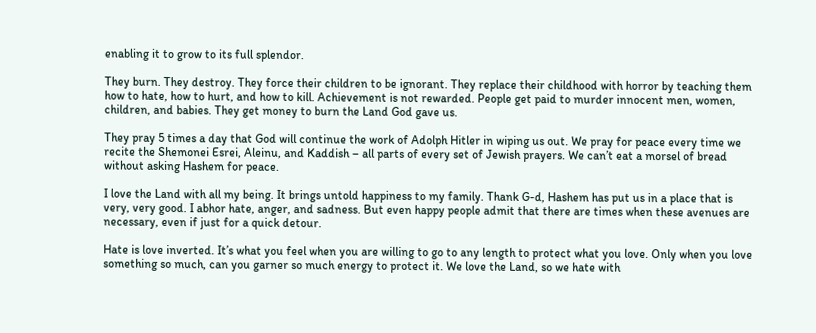enabling it to grow to its full splendor.

They burn. They destroy. They force their children to be ignorant. They replace their childhood with horror by teaching them how to hate, how to hurt, and how to kill. Achievement is not rewarded. People get paid to murder innocent men, women, children, and babies. They get money to burn the Land God gave us.

They pray 5 times a day that God will continue the work of Adolph Hitler in wiping us out. We pray for peace every time we recite the Shemonei Esrei, Aleinu, and Kaddish – all parts of every set of Jewish prayers. We can’t eat a morsel of bread without asking Hashem for peace.

I love the Land with all my being. It brings untold happiness to my family. Thank G-d, Hashem has put us in a place that is very, very good. I abhor hate, anger, and sadness. But even happy people admit that there are times when these avenues are necessary, even if just for a quick detour.

Hate is love inverted. It’s what you feel when you are willing to go to any length to protect what you love. Only when you love something so much, can you garner so much energy to protect it. We love the Land, so we hate with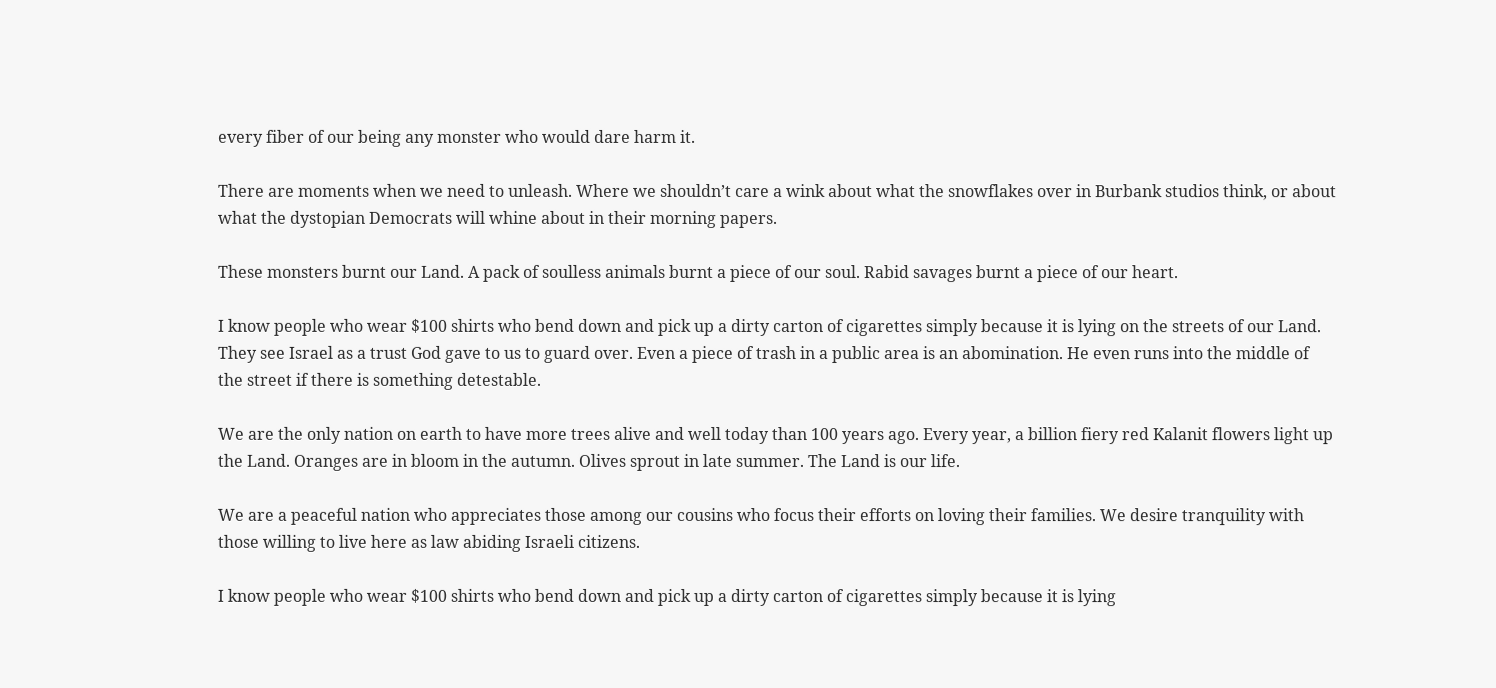every fiber of our being any monster who would dare harm it.

There are moments when we need to unleash. Where we shouldn’t care a wink about what the snowflakes over in Burbank studios think, or about what the dystopian Democrats will whine about in their morning papers.

These monsters burnt our Land. A pack of soulless animals burnt a piece of our soul. Rabid savages burnt a piece of our heart.

I know people who wear $100 shirts who bend down and pick up a dirty carton of cigarettes simply because it is lying on the streets of our Land. They see Israel as a trust God gave to us to guard over. Even a piece of trash in a public area is an abomination. He even runs into the middle of the street if there is something detestable.

We are the only nation on earth to have more trees alive and well today than 100 years ago. Every year, a billion fiery red Kalanit flowers light up the Land. Oranges are in bloom in the autumn. Olives sprout in late summer. The Land is our life.

We are a peaceful nation who appreciates those among our cousins who focus their efforts on loving their families. We desire tranquility with those willing to live here as law abiding Israeli citizens.

I know people who wear $100 shirts who bend down and pick up a dirty carton of cigarettes simply because it is lying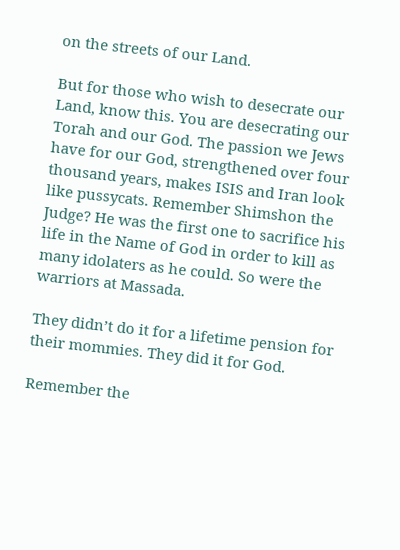on the streets of our Land.

But for those who wish to desecrate our Land, know this. You are desecrating our Torah and our God. The passion we Jews have for our God, strengthened over four thousand years, makes ISIS and Iran look like pussycats. Remember Shimshon the Judge? He was the first one to sacrifice his life in the Name of God in order to kill as many idolaters as he could. So were the warriors at Massada.

They didn’t do it for a lifetime pension for their mommies. They did it for God.

Remember the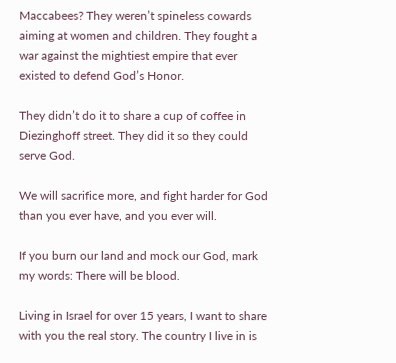Maccabees? They weren’t spineless cowards aiming at women and children. They fought a war against the mightiest empire that ever existed to defend God’s Honor.

They didn’t do it to share a cup of coffee in Diezinghoff street. They did it so they could serve God.

We will sacrifice more, and fight harder for God than you ever have, and you ever will.

If you burn our land and mock our God, mark my words: There will be blood.

Living in Israel for over 15 years, I want to share with you the real story. The country I live in is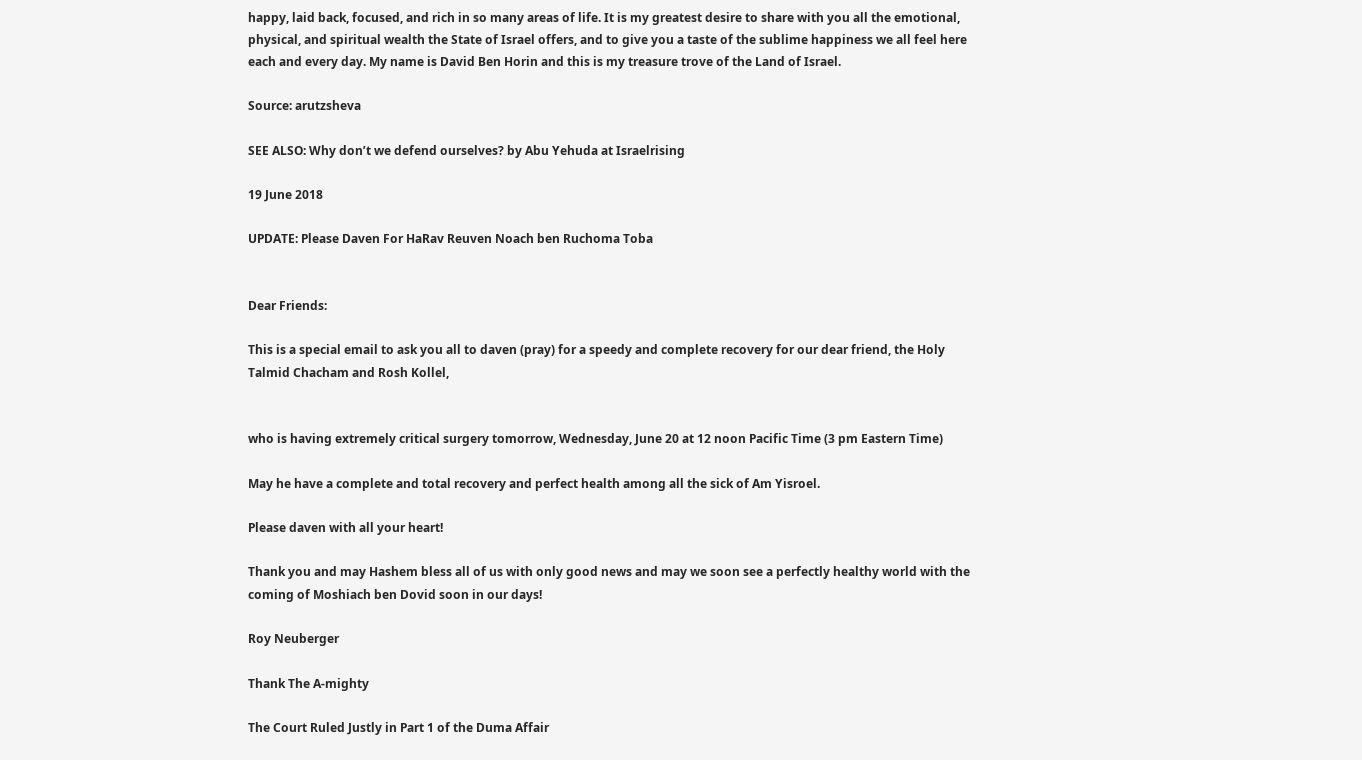happy, laid back, focused, and rich in so many areas of life. It is my greatest desire to share with you all the emotional, physical, and spiritual wealth the State of Israel offers, and to give you a taste of the sublime happiness we all feel here each and every day. My name is David Ben Horin and this is my treasure trove of the Land of Israel.

Source: arutzsheva

SEE ALSO: Why don’t we defend ourselves? by Abu Yehuda at Israelrising

19 June 2018

UPDATE: Please Daven For HaRav Reuven Noach ben Ruchoma Toba


Dear Friends:

This is a special email to ask you all to daven (pray) for a speedy and complete recovery for our dear friend, the Holy Talmid Chacham and Rosh Kollel,


who is having extremely critical surgery tomorrow, Wednesday, June 20 at 12 noon Pacific Time (3 pm Eastern Time)

May he have a complete and total recovery and perfect health among all the sick of Am Yisroel.

Please daven with all your heart!

Thank you and may Hashem bless all of us with only good news and may we soon see a perfectly healthy world with the coming of Moshiach ben Dovid soon in our days!

Roy Neuberger

Thank The A-mighty

The Court Ruled Justly in Part 1 of the Duma Affair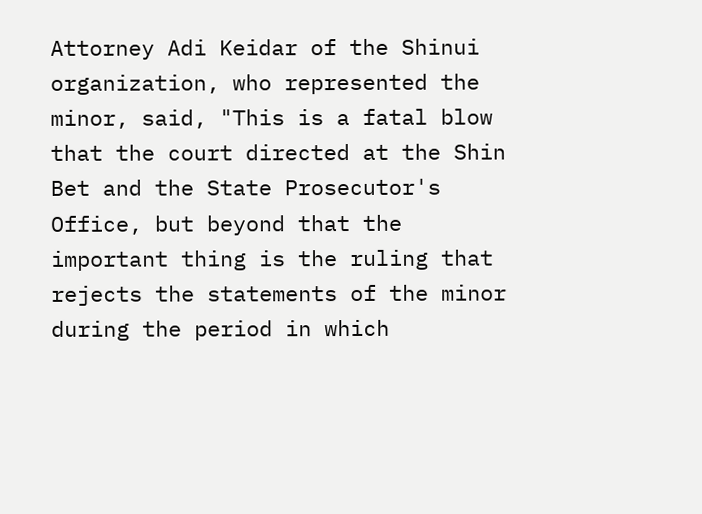Attorney Adi Keidar of the Shinui organization, who represented the minor, said, "This is a fatal blow that the court directed at the Shin Bet and the State Prosecutor's Office, but beyond that the important thing is the ruling that rejects the statements of the minor during the period in which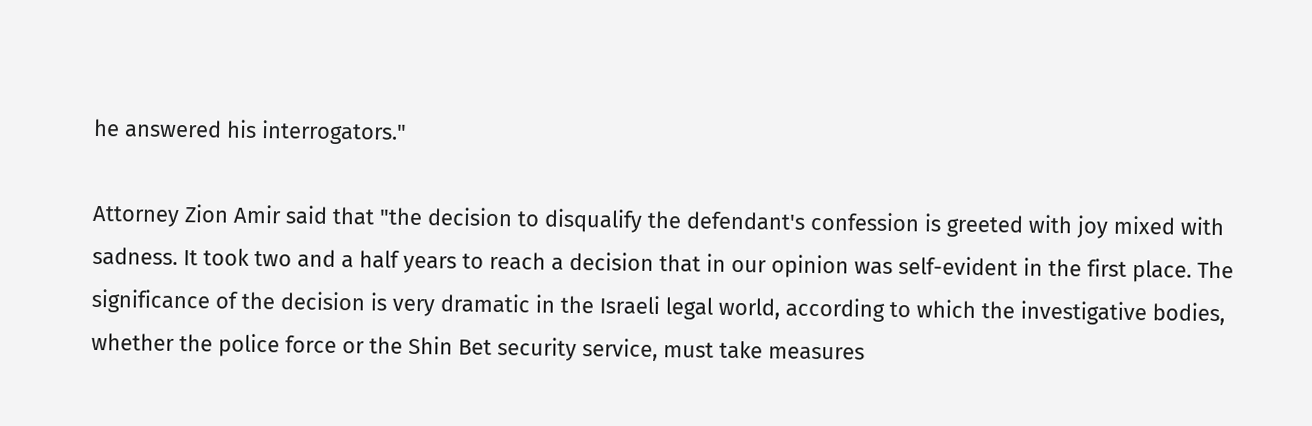he answered his interrogators."

Attorney Zion Amir said that "the decision to disqualify the defendant's confession is greeted with joy mixed with sadness. It took two and a half years to reach a decision that in our opinion was self-evident in the first place. The significance of the decision is very dramatic in the Israeli legal world, according to which the investigative bodies, whether the police force or the Shin Bet security service, must take measures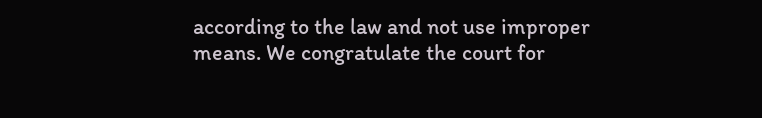according to the law and not use improper means. We congratulate the court for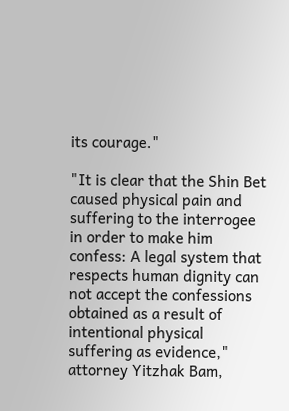its courage."

"It is clear that the Shin Bet caused physical pain and suffering to the interrogee in order to make him confess: A legal system that respects human dignity can not accept the confessions obtained as a result of intentional physical suffering as evidence," attorney Yitzhak Bam,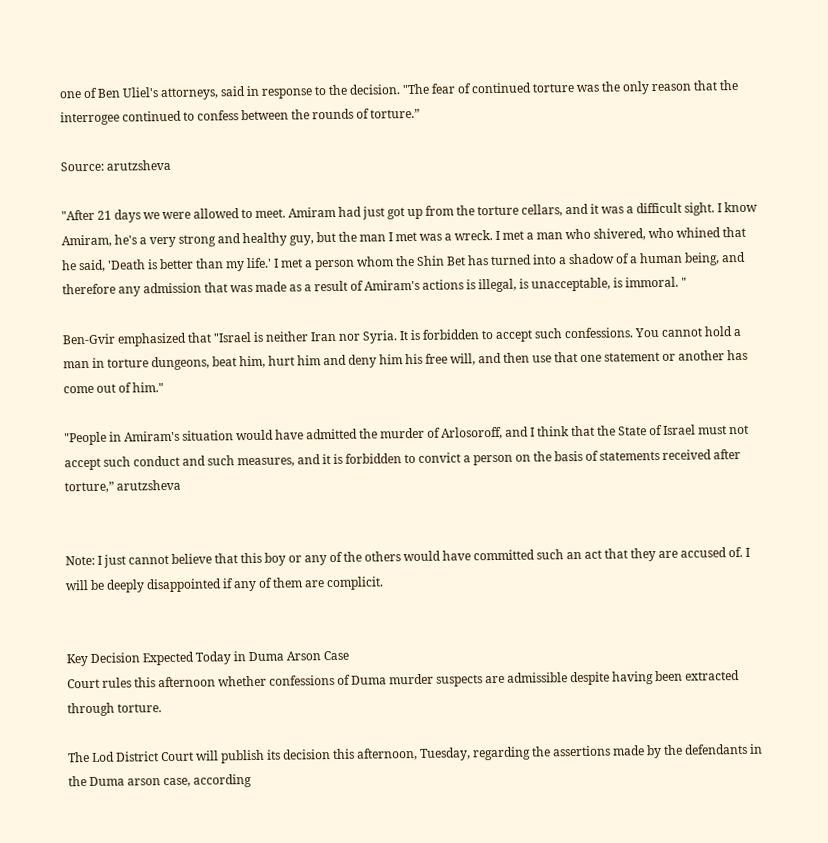one of Ben Uliel's attorneys, said in response to the decision. "The fear of continued torture was the only reason that the interrogee continued to confess between the rounds of torture.”

Source: arutzsheva

"After 21 days we were allowed to meet. Amiram had just got up from the torture cellars, and it was a difficult sight. I know Amiram, he's a very strong and healthy guy, but the man I met was a wreck. I met a man who shivered, who whined that he said, 'Death is better than my life.' I met a person whom the Shin Bet has turned into a shadow of a human being, and therefore any admission that was made as a result of Amiram's actions is illegal, is unacceptable, is immoral. "

Ben-Gvir emphasized that "Israel is neither Iran nor Syria. It is forbidden to accept such confessions. You cannot hold a man in torture dungeons, beat him, hurt him and deny him his free will, and then use that one statement or another has come out of him."

"People in Amiram's situation would have admitted the murder of Arlosoroff, and I think that the State of Israel must not accept such conduct and such measures, and it is forbidden to convict a person on the basis of statements received after torture,” arutzsheva


Note: I just cannot believe that this boy or any of the others would have committed such an act that they are accused of. I will be deeply disappointed if any of them are complicit.


Key Decision Expected Today in Duma Arson Case
Court rules this afternoon whether confessions of Duma murder suspects are admissible despite having been extracted through torture.

The Lod District Court will publish its decision this afternoon, Tuesday, regarding the assertions made by the defendants in the Duma arson case, according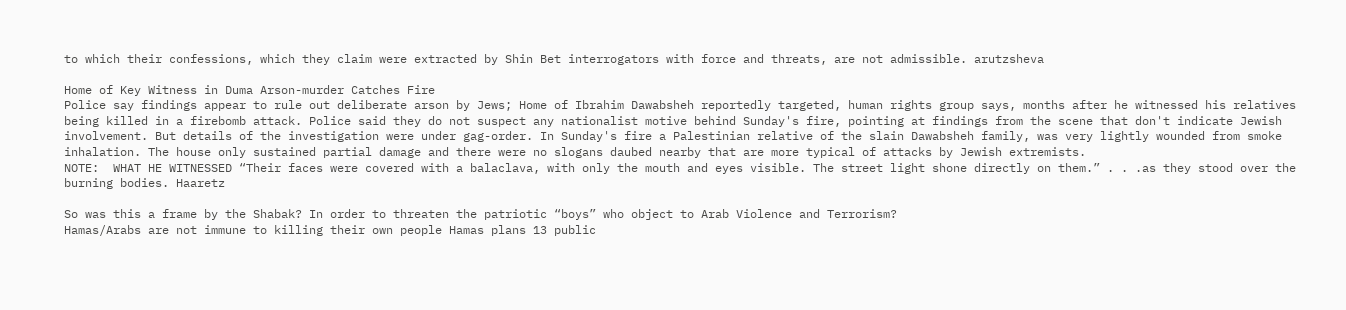to which their confessions, which they claim were extracted by Shin Bet interrogators with force and threats, are not admissible. arutzsheva

Home of Key Witness in Duma Arson-murder Catches Fire
Police say findings appear to rule out deliberate arson by Jews; Home of Ibrahim Dawabsheh reportedly targeted, human rights group says, months after he witnessed his relatives being killed in a firebomb attack. Police said they do not suspect any nationalist motive behind Sunday's fire, pointing at findings from the scene that don't indicate Jewish involvement. But details of the investigation were under gag-order. In Sunday's fire a Palestinian relative of the slain Dawabsheh family, was very lightly wounded from smoke inhalation. The house only sustained partial damage and there were no slogans daubed nearby that are more typical of attacks by Jewish extremists.
NOTE:  WHAT HE WITNESSED “Their faces were covered with a balaclava, with only the mouth and eyes visible. The street light shone directly on them.” . . .as they stood over the burning bodies. Haaretz

So was this a frame by the Shabak? In order to threaten the patriotic “boys” who object to Arab Violence and Terrorism?
Hamas/Arabs are not immune to killing their own people Hamas plans 13 public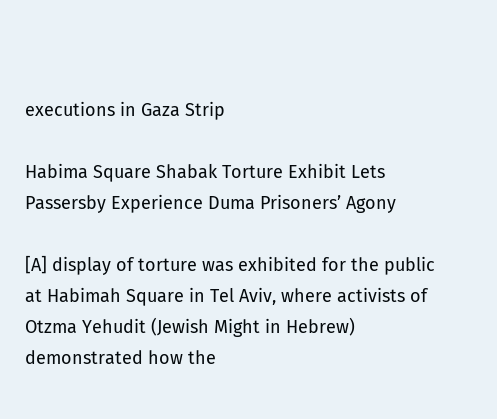executions in Gaza Strip

Habima Square Shabak Torture Exhibit Lets Passersby Experience Duma Prisoners’ Agony

[A] display of torture was exhibited for the public at Habimah Square in Tel Aviv, where activists of Otzma Yehudit (Jewish Might in Hebrew) demonstrated how the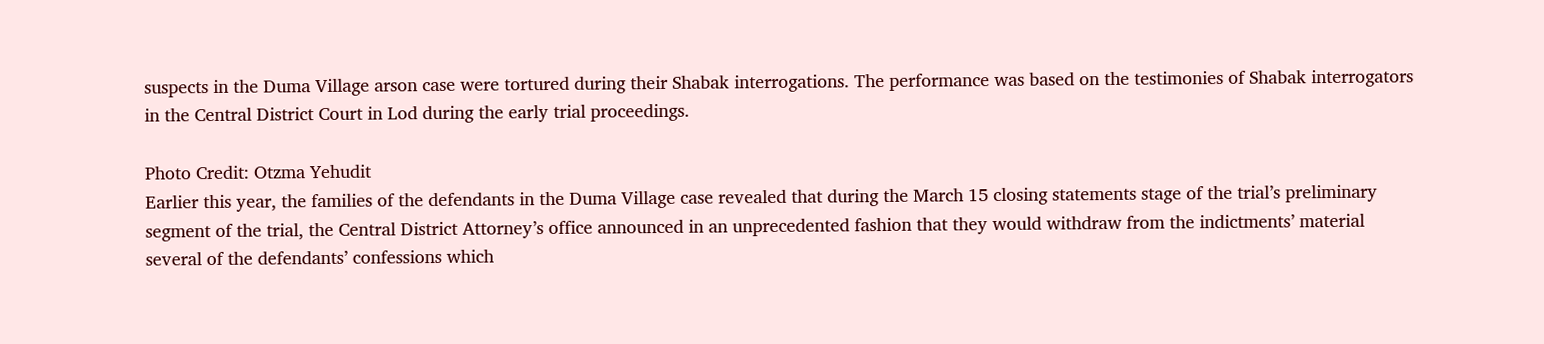suspects in the Duma Village arson case were tortured during their Shabak interrogations. The performance was based on the testimonies of Shabak interrogators in the Central District Court in Lod during the early trial proceedings.

Photo Credit: Otzma Yehudit
Earlier this year, the families of the defendants in the Duma Village case revealed that during the March 15 closing statements stage of the trial’s preliminary segment of the trial, the Central District Attorney’s office announced in an unprecedented fashion that they would withdraw from the indictments’ material several of the defendants’ confessions which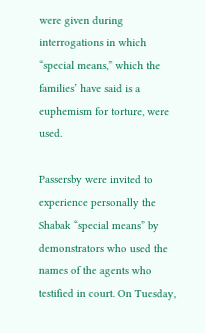were given during interrogations in which “special means,” which the families’ have said is a euphemism for torture, were used.

Passersby were invited to experience personally the Shabak “special means” by demonstrators who used the names of the agents who testified in court. On Tuesday,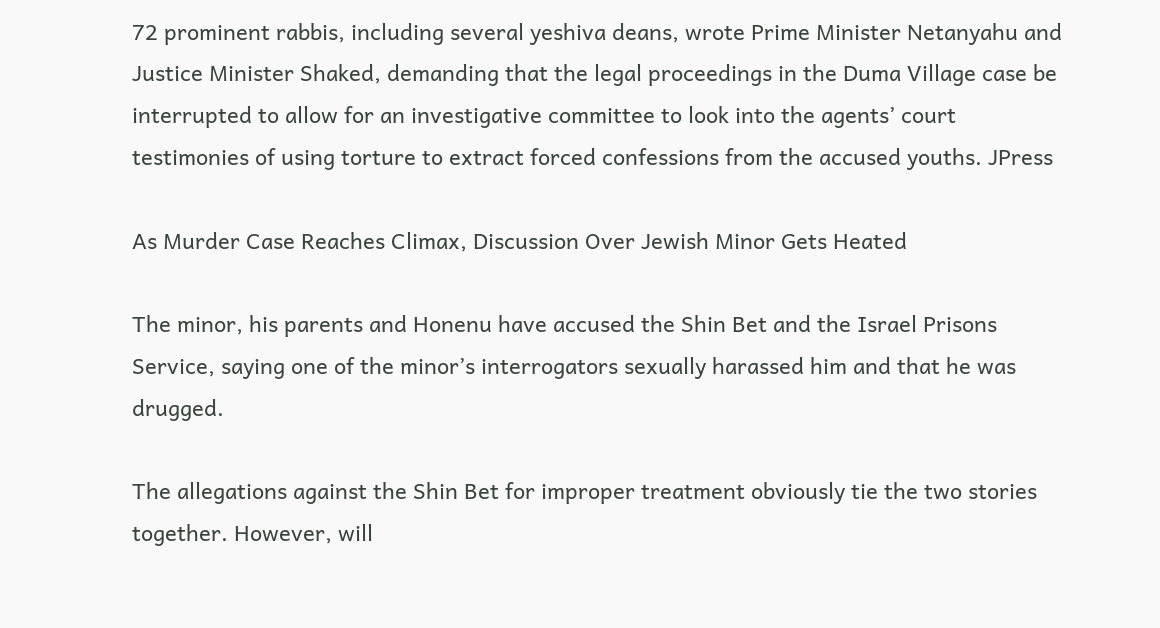72 prominent rabbis, including several yeshiva deans, wrote Prime Minister Netanyahu and Justice Minister Shaked, demanding that the legal proceedings in the Duma Village case be interrupted to allow for an investigative committee to look into the agents’ court testimonies of using torture to extract forced confessions from the accused youths. JPress

As Murder Case Reaches Climax, Discussion Over Jewish Minor Gets Heated

The minor, his parents and Honenu have accused the Shin Bet and the Israel Prisons Service, saying one of the minor’s interrogators sexually harassed him and that he was drugged.

The allegations against the Shin Bet for improper treatment obviously tie the two stories together. However, will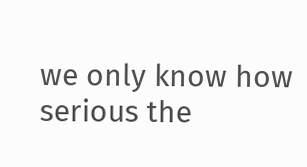we only know how serious the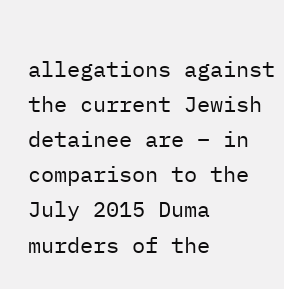allegations against the current Jewish detainee are – in comparison to the July 2015 Duma murders of the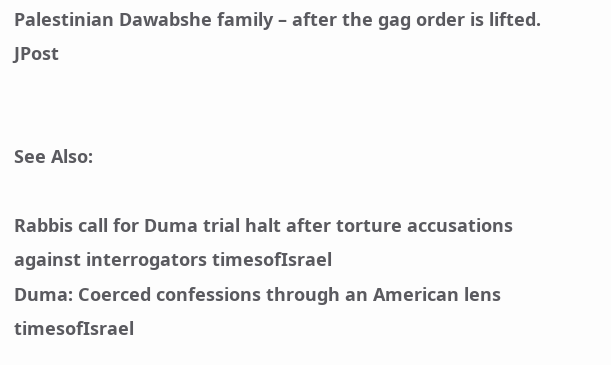Palestinian Dawabshe family – after the gag order is lifted.  JPost


See Also:

Rabbis call for Duma trial halt after torture accusations against interrogators timesofIsrael
Duma: Coerced confessions through an American lens timesofIsrael